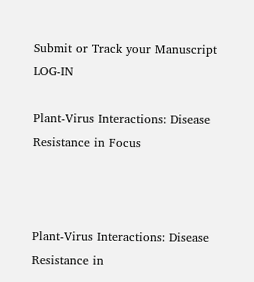Submit or Track your Manuscript LOG-IN

Plant-Virus Interactions: Disease Resistance in Focus



Plant-Virus Interactions: Disease Resistance in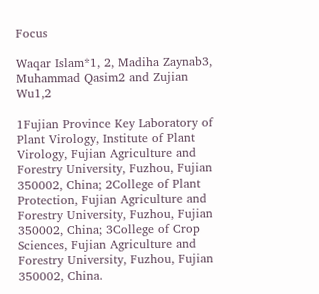Focus

Waqar Islam*1, 2, Madiha Zaynab3, Muhammad Qasim2 and Zujian Wu1,2

1Fujian Province Key Laboratory of Plant Virology, Institute of Plant Virology, Fujian Agriculture and Forestry University, Fuzhou, Fujian 350002, China; 2College of Plant Protection, Fujian Agriculture and Forestry University, Fuzhou, Fujian 350002, China; 3College of Crop Sciences, Fujian Agriculture and Forestry University, Fuzhou, Fujian 350002, China.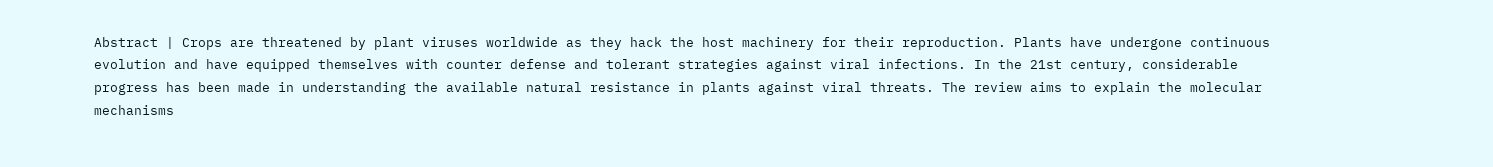Abstract | Crops are threatened by plant viruses worldwide as they hack the host machinery for their reproduction. Plants have undergone continuous evolution and have equipped themselves with counter defense and tolerant strategies against viral infections. In the 21st century, considerable progress has been made in understanding the available natural resistance in plants against viral threats. The review aims to explain the molecular mechanisms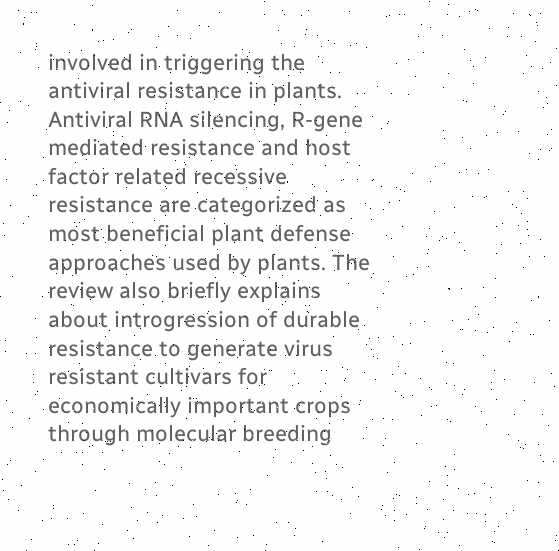involved in triggering the antiviral resistance in plants. Antiviral RNA silencing, R-gene mediated resistance and host factor related recessive resistance are categorized as most beneficial plant defense approaches used by plants. The review also briefly explains about introgression of durable resistance to generate virus resistant cultivars for economically important crops through molecular breeding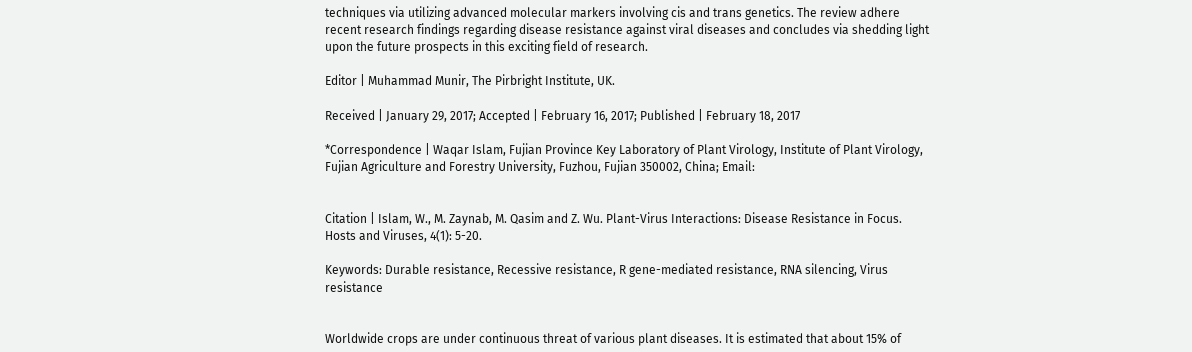techniques via utilizing advanced molecular markers involving cis and trans genetics. The review adhere recent research findings regarding disease resistance against viral diseases and concludes via shedding light upon the future prospects in this exciting field of research.

Editor | Muhammad Munir, The Pirbright Institute, UK.

Received | January 29, 2017; Accepted | February 16, 2017; Published | February 18, 2017

*Correspondence | Waqar Islam, Fujian Province Key Laboratory of Plant Virology, Institute of Plant Virology, Fujian Agriculture and Forestry University, Fuzhou, Fujian 350002, China; Email:


Citation | Islam, W., M. Zaynab, M. Qasim and Z. Wu. Plant-Virus Interactions: Disease Resistance in Focus. Hosts and Viruses, 4(1): 5-20.

Keywords: Durable resistance, Recessive resistance, R gene-mediated resistance, RNA silencing, Virus resistance


Worldwide crops are under continuous threat of various plant diseases. It is estimated that about 15% of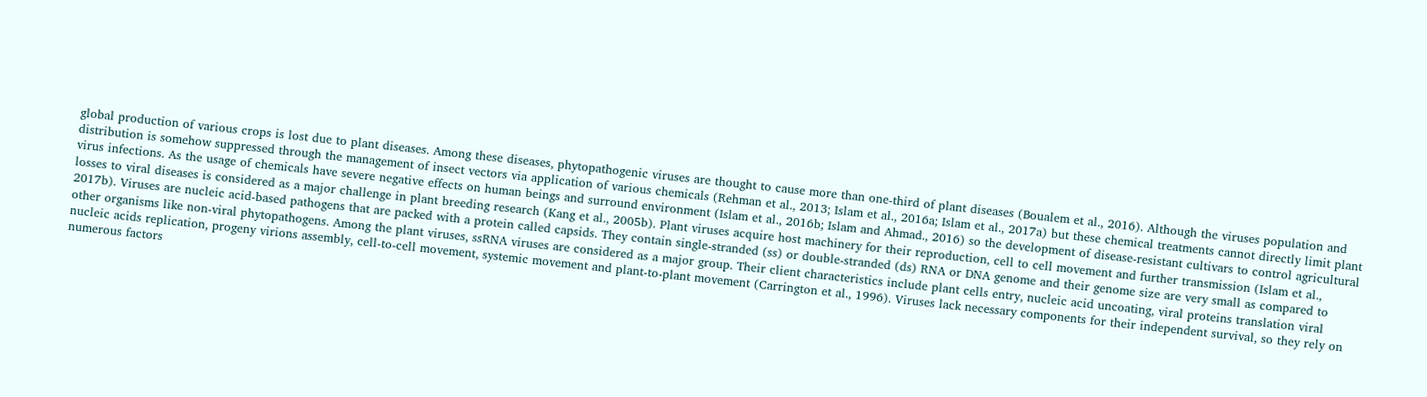global production of various crops is lost due to plant diseases. Among these diseases, phytopathogenic viruses are thought to cause more than one-third of plant diseases (Boualem et al., 2016). Although the viruses population and distribution is somehow suppressed through the management of insect vectors via application of various chemicals (Rehman et al., 2013; Islam et al., 2016a; Islam et al., 2017a) but these chemical treatments cannot directly limit plant virus infections. As the usage of chemicals have severe negative effects on human beings and surround environment (Islam et al., 2016b; Islam and Ahmad., 2016) so the development of disease-resistant cultivars to control agricultural losses to viral diseases is considered as a major challenge in plant breeding research (Kang et al., 2005b). Plant viruses acquire host machinery for their reproduction, cell to cell movement and further transmission (Islam et al., 2017b). Viruses are nucleic acid-based pathogens that are packed with a protein called capsids. They contain single-stranded (ss) or double-stranded (ds) RNA or DNA genome and their genome size are very small as compared to other organisms like non-viral phytopathogens. Among the plant viruses, ssRNA viruses are considered as a major group. Their client characteristics include plant cells entry, nucleic acid uncoating, viral proteins translation viral nucleic acids replication, progeny virions assembly, cell-to-cell movement, systemic movement and plant-to-plant movement (Carrington et al., 1996). Viruses lack necessary components for their independent survival, so they rely on numerous factors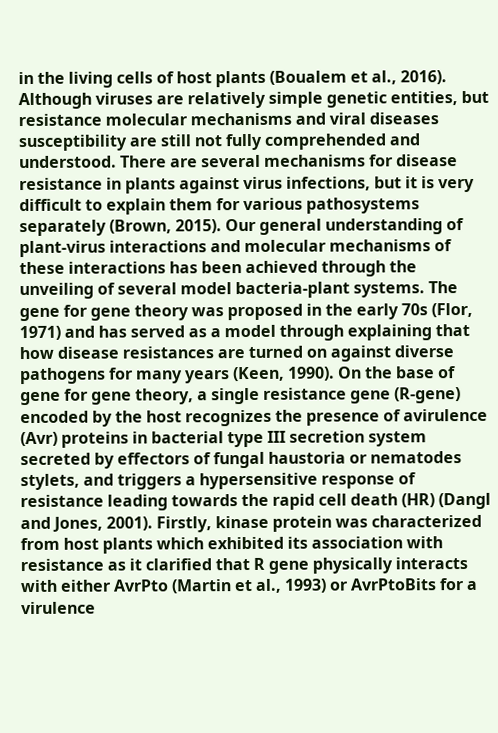in the living cells of host plants (Boualem et al., 2016). Although viruses are relatively simple genetic entities, but resistance molecular mechanisms and viral diseases susceptibility are still not fully comprehended and understood. There are several mechanisms for disease resistance in plants against virus infections, but it is very difficult to explain them for various pathosystems separately (Brown, 2015). Our general understanding of plant-virus interactions and molecular mechanisms of these interactions has been achieved through the unveiling of several model bacteria-plant systems. The gene for gene theory was proposed in the early 70s (Flor, 1971) and has served as a model through explaining that how disease resistances are turned on against diverse pathogens for many years (Keen, 1990). On the base of gene for gene theory, a single resistance gene (R-gene) encoded by the host recognizes the presence of avirulence (Avr) proteins in bacterial type III secretion system secreted by effectors of fungal haustoria or nematodes stylets, and triggers a hypersensitive response of resistance leading towards the rapid cell death (HR) (Dangl and Jones, 2001). Firstly, kinase protein was characterized from host plants which exhibited its association with resistance as it clarified that R gene physically interacts with either AvrPto (Martin et al., 1993) or AvrPtoBits for a virulence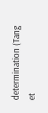determination (Tang et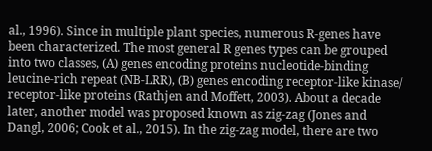al., 1996). Since in multiple plant species, numerous R-genes have been characterized. The most general R genes types can be grouped into two classes, (A) genes encoding proteins nucleotide-binding leucine-rich repeat (NB-LRR), (B) genes encoding receptor-like kinase/ receptor-like proteins (Rathjen and Moffett, 2003). About a decade later, another model was proposed known as zig-zag (Jones and Dangl, 2006; Cook et al., 2015). In the zig-zag model, there are two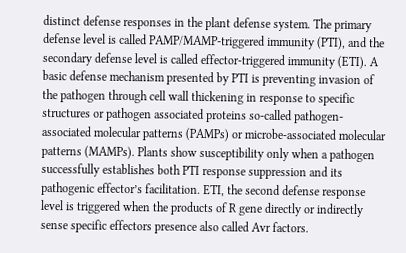distinct defense responses in the plant defense system. The primary defense level is called PAMP/MAMP-triggered immunity (PTI), and the secondary defense level is called effector-triggered immunity (ETI). A basic defense mechanism presented by PTI is preventing invasion of the pathogen through cell wall thickening in response to specific structures or pathogen associated proteins so-called pathogen-associated molecular patterns (PAMPs) or microbe-associated molecular patterns (MAMPs). Plants show susceptibility only when a pathogen successfully establishes both PTI response suppression and its pathogenic effector’s facilitation. ETI, the second defense response level is triggered when the products of R gene directly or indirectly sense specific effectors presence also called Avr factors.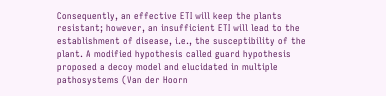Consequently, an effective ETI will keep the plants resistant; however, an insufficient ETI will lead to the establishment of disease, i.e., the susceptibility of the plant. A modified hypothesis called guard hypothesis proposed a decoy model and elucidated in multiple pathosystems (Van der Hoorn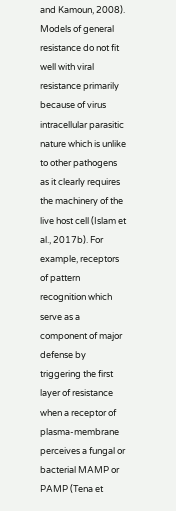and Kamoun, 2008). Models of general resistance do not fit well with viral resistance primarily because of virus intracellular parasitic nature which is unlike to other pathogens as it clearly requires the machinery of the live host cell (Islam et al., 2017b). For example, receptors of pattern recognition which serve as a component of major defense by triggering the first layer of resistance when a receptor of plasma-membrane perceives a fungal or bacterial MAMP or PAMP (Tena et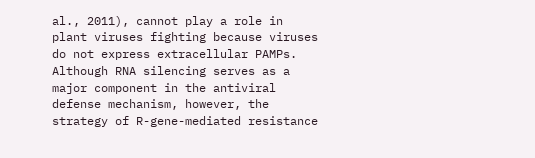al., 2011), cannot play a role in plant viruses fighting because viruses do not express extracellular PAMPs. Although RNA silencing serves as a major component in the antiviral defense mechanism, however, the strategy of R-gene-mediated resistance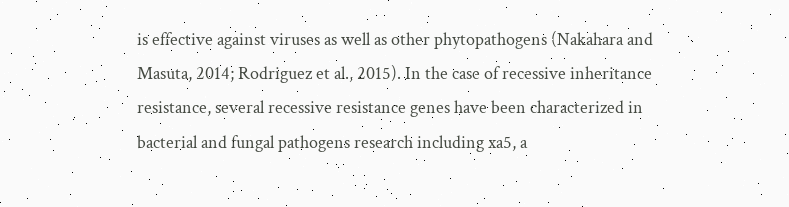is effective against viruses as well as other phytopathogens (Nakahara and Masuta, 2014; Rodriguez et al., 2015). In the case of recessive inheritance resistance, several recessive resistance genes have been characterized in bacterial and fungal pathogens research including xa5, a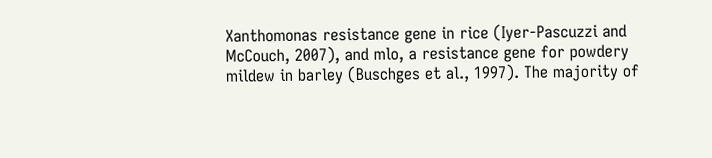Xanthomonas resistance gene in rice (Iyer-Pascuzzi and McCouch, 2007), and mlo, a resistance gene for powdery mildew in barley (Buschges et al., 1997). The majority of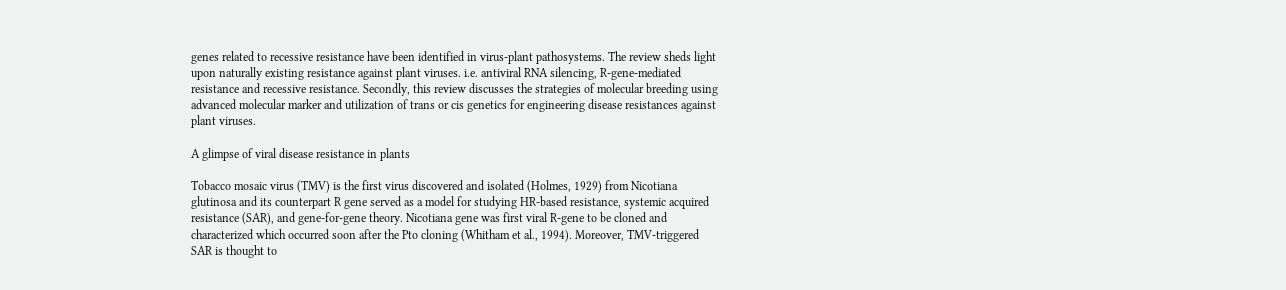genes related to recessive resistance have been identified in virus-plant pathosystems. The review sheds light upon naturally existing resistance against plant viruses. i.e. antiviral RNA silencing, R-gene-mediated resistance and recessive resistance. Secondly, this review discusses the strategies of molecular breeding using advanced molecular marker and utilization of trans or cis genetics for engineering disease resistances against plant viruses.

A glimpse of viral disease resistance in plants

Tobacco mosaic virus (TMV) is the first virus discovered and isolated (Holmes, 1929) from Nicotiana glutinosa and its counterpart R gene served as a model for studying HR-based resistance, systemic acquired resistance (SAR), and gene-for-gene theory. Nicotiana gene was first viral R-gene to be cloned and characterized which occurred soon after the Pto cloning (Whitham et al., 1994). Moreover, TMV-triggered SAR is thought to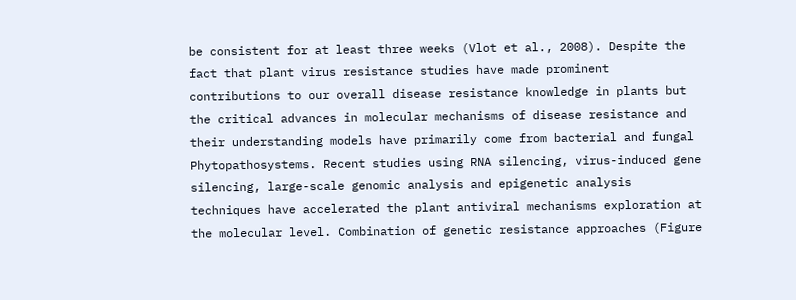be consistent for at least three weeks (Vlot et al., 2008). Despite the fact that plant virus resistance studies have made prominent contributions to our overall disease resistance knowledge in plants but the critical advances in molecular mechanisms of disease resistance and their understanding models have primarily come from bacterial and fungal Phytopathosystems. Recent studies using RNA silencing, virus-induced gene silencing, large-scale genomic analysis and epigenetic analysis techniques have accelerated the plant antiviral mechanisms exploration at the molecular level. Combination of genetic resistance approaches (Figure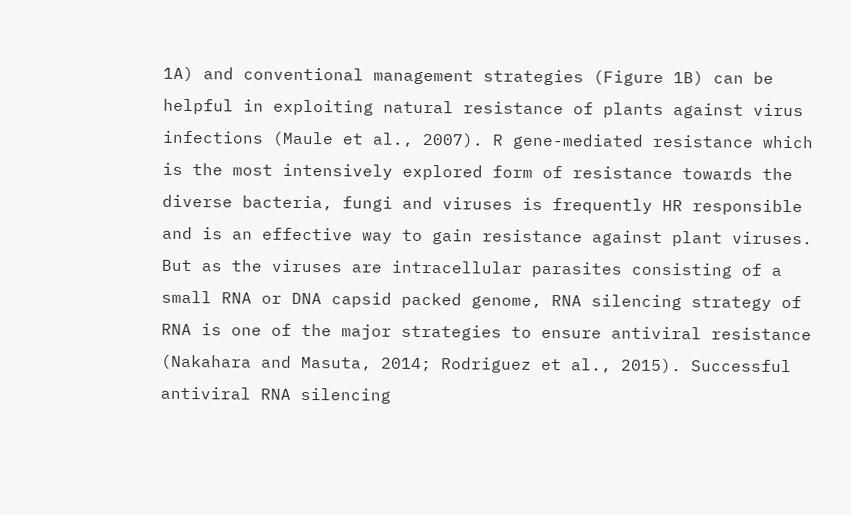1A) and conventional management strategies (Figure 1B) can be helpful in exploiting natural resistance of plants against virus infections (Maule et al., 2007). R gene-mediated resistance which is the most intensively explored form of resistance towards the diverse bacteria, fungi and viruses is frequently HR responsible and is an effective way to gain resistance against plant viruses. But as the viruses are intracellular parasites consisting of a small RNA or DNA capsid packed genome, RNA silencing strategy of RNA is one of the major strategies to ensure antiviral resistance (Nakahara and Masuta, 2014; Rodriguez et al., 2015). Successful antiviral RNA silencing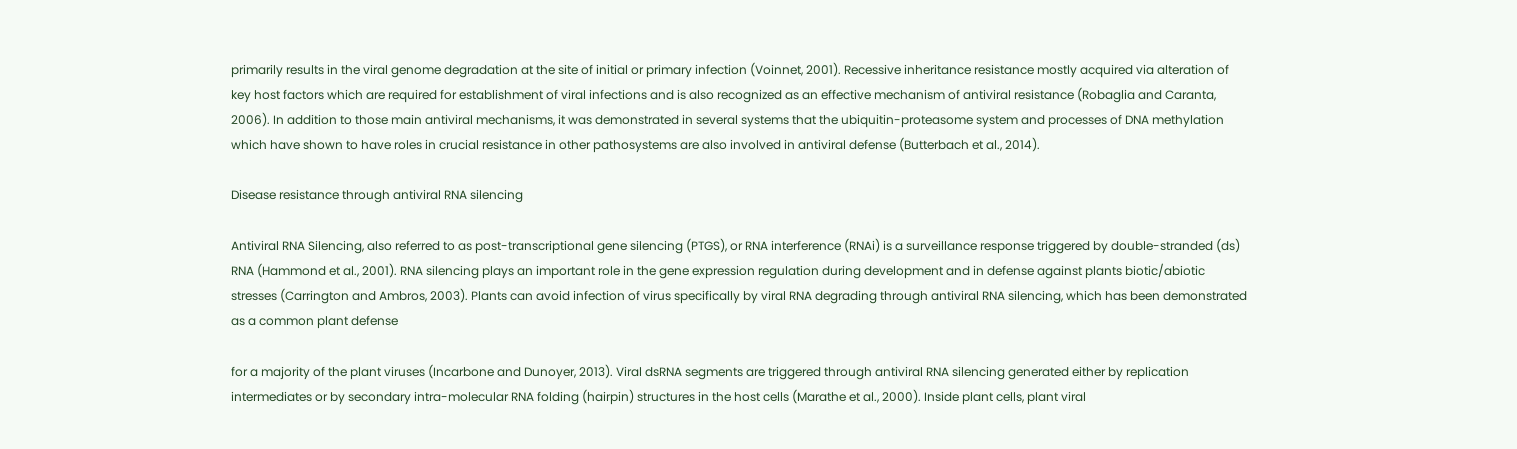primarily results in the viral genome degradation at the site of initial or primary infection (Voinnet, 2001). Recessive inheritance resistance mostly acquired via alteration of key host factors which are required for establishment of viral infections and is also recognized as an effective mechanism of antiviral resistance (Robaglia and Caranta, 2006). In addition to those main antiviral mechanisms, it was demonstrated in several systems that the ubiquitin-proteasome system and processes of DNA methylation which have shown to have roles in crucial resistance in other pathosystems are also involved in antiviral defense (Butterbach et al., 2014).

Disease resistance through antiviral RNA silencing

Antiviral RNA Silencing, also referred to as post-transcriptional gene silencing (PTGS), or RNA interference (RNAi) is a surveillance response triggered by double-stranded (ds) RNA (Hammond et al., 2001). RNA silencing plays an important role in the gene expression regulation during development and in defense against plants biotic/abiotic stresses (Carrington and Ambros, 2003). Plants can avoid infection of virus specifically by viral RNA degrading through antiviral RNA silencing, which has been demonstrated as a common plant defense

for a majority of the plant viruses (Incarbone and Dunoyer, 2013). Viral dsRNA segments are triggered through antiviral RNA silencing generated either by replication intermediates or by secondary intra-molecular RNA folding (hairpin) structures in the host cells (Marathe et al., 2000). Inside plant cells, plant viral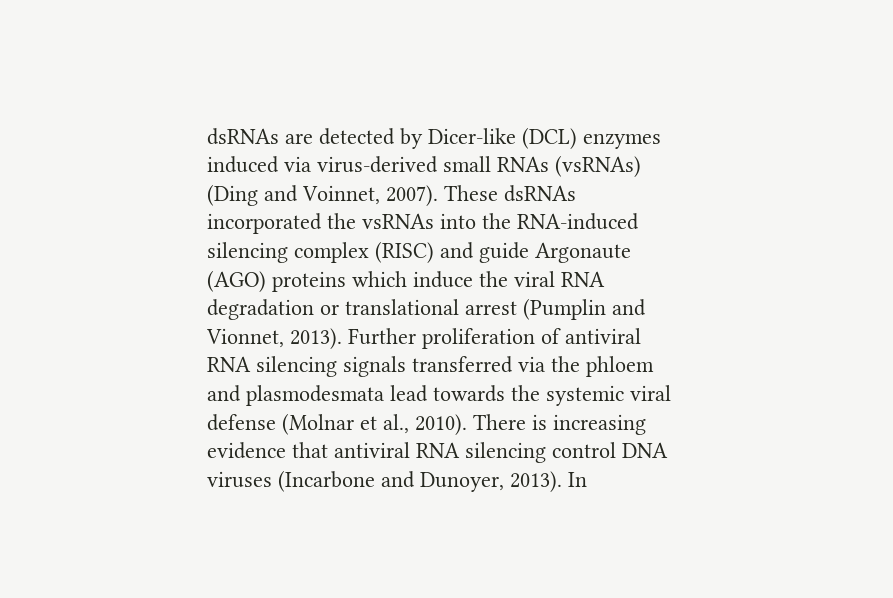dsRNAs are detected by Dicer-like (DCL) enzymes induced via virus-derived small RNAs (vsRNAs) (Ding and Voinnet, 2007). These dsRNAs incorporated the vsRNAs into the RNA-induced silencing complex (RISC) and guide Argonaute (AGO) proteins which induce the viral RNA degradation or translational arrest (Pumplin and Vionnet, 2013). Further proliferation of antiviral RNA silencing signals transferred via the phloem and plasmodesmata lead towards the systemic viral defense (Molnar et al., 2010). There is increasing evidence that antiviral RNA silencing control DNA viruses (Incarbone and Dunoyer, 2013). In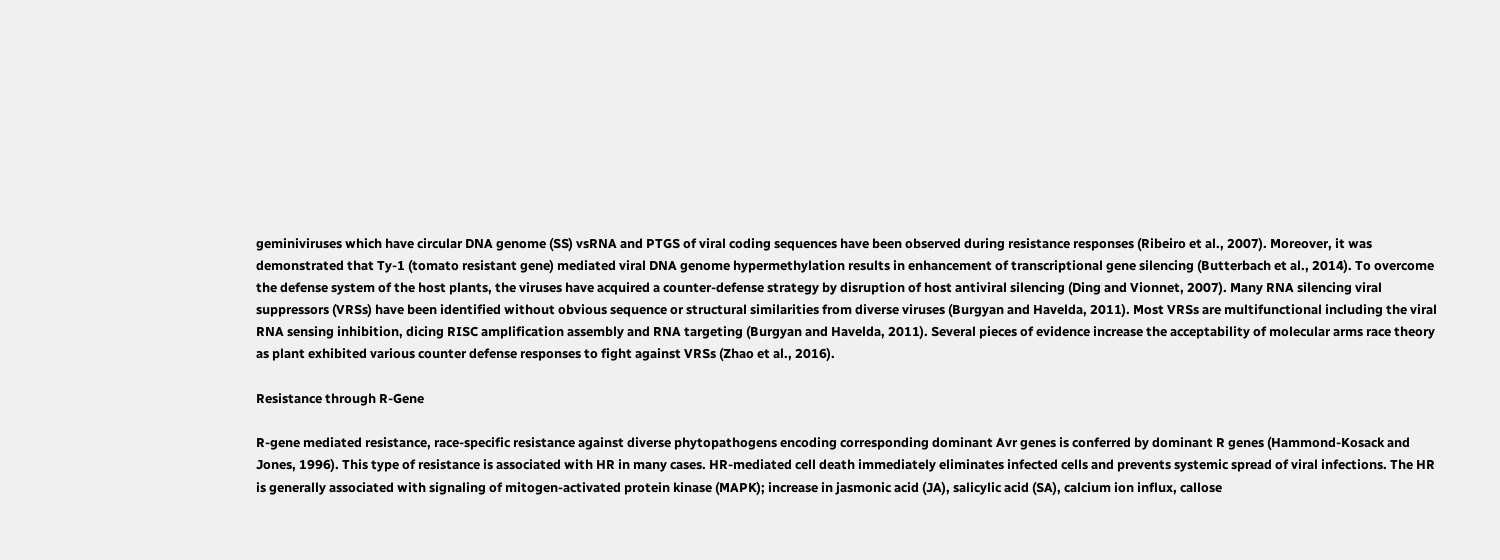geminiviruses which have circular DNA genome (SS) vsRNA and PTGS of viral coding sequences have been observed during resistance responses (Ribeiro et al., 2007). Moreover, it was demonstrated that Ty-1 (tomato resistant gene) mediated viral DNA genome hypermethylation results in enhancement of transcriptional gene silencing (Butterbach et al., 2014). To overcome the defense system of the host plants, the viruses have acquired a counter-defense strategy by disruption of host antiviral silencing (Ding and Vionnet, 2007). Many RNA silencing viral suppressors (VRSs) have been identified without obvious sequence or structural similarities from diverse viruses (Burgyan and Havelda, 2011). Most VRSs are multifunctional including the viral RNA sensing inhibition, dicing RISC amplification assembly and RNA targeting (Burgyan and Havelda, 2011). Several pieces of evidence increase the acceptability of molecular arms race theory as plant exhibited various counter defense responses to fight against VRSs (Zhao et al., 2016).

Resistance through R-Gene

R-gene mediated resistance, race-specific resistance against diverse phytopathogens encoding corresponding dominant Avr genes is conferred by dominant R genes (Hammond-Kosack and Jones, 1996). This type of resistance is associated with HR in many cases. HR-mediated cell death immediately eliminates infected cells and prevents systemic spread of viral infections. The HR is generally associated with signaling of mitogen-activated protein kinase (MAPK); increase in jasmonic acid (JA), salicylic acid (SA), calcium ion influx, callose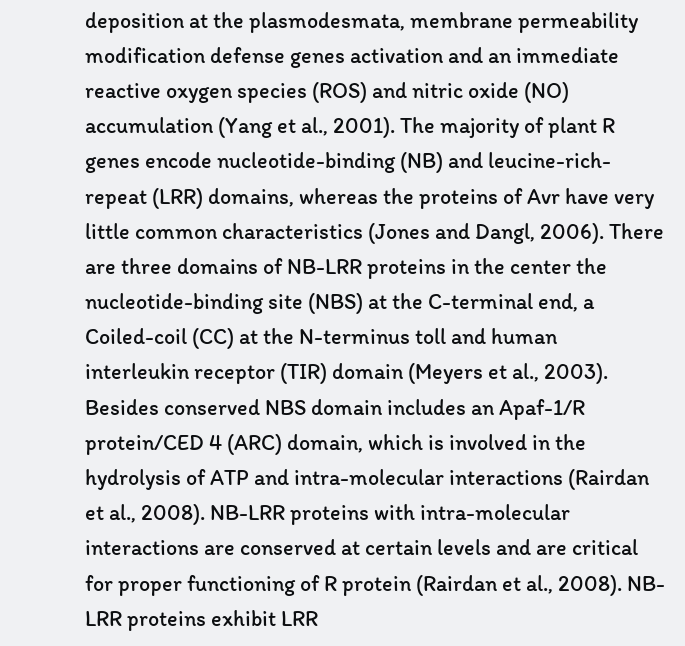deposition at the plasmodesmata, membrane permeability modification defense genes activation and an immediate reactive oxygen species (ROS) and nitric oxide (NO) accumulation (Yang et al., 2001). The majority of plant R genes encode nucleotide-binding (NB) and leucine-rich-repeat (LRR) domains, whereas the proteins of Avr have very little common characteristics (Jones and Dangl, 2006). There are three domains of NB-LRR proteins in the center the nucleotide-binding site (NBS) at the C-terminal end, a Coiled-coil (CC) at the N-terminus toll and human interleukin receptor (TIR) domain (Meyers et al., 2003). Besides conserved NBS domain includes an Apaf-1/R protein/CED 4 (ARC) domain, which is involved in the hydrolysis of ATP and intra-molecular interactions (Rairdan et al., 2008). NB-LRR proteins with intra-molecular interactions are conserved at certain levels and are critical for proper functioning of R protein (Rairdan et al., 2008). NB-LRR proteins exhibit LRR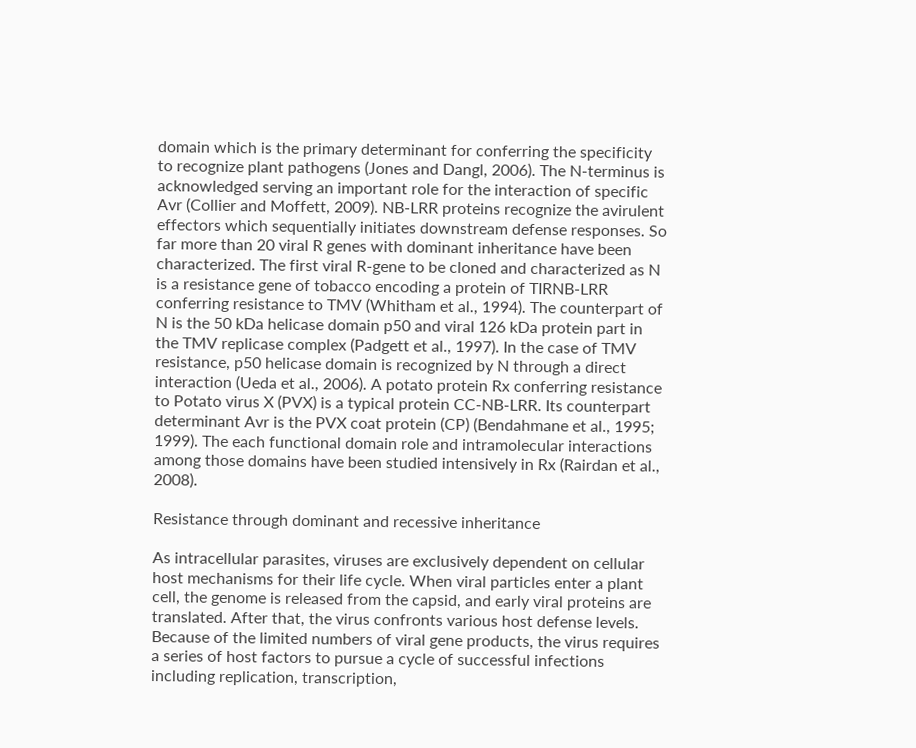domain which is the primary determinant for conferring the specificity to recognize plant pathogens (Jones and Dangl, 2006). The N-terminus is acknowledged serving an important role for the interaction of specific Avr (Collier and Moffett, 2009). NB-LRR proteins recognize the avirulent effectors which sequentially initiates downstream defense responses. So far more than 20 viral R genes with dominant inheritance have been characterized. The first viral R-gene to be cloned and characterized as N is a resistance gene of tobacco encoding a protein of TIRNB-LRR conferring resistance to TMV (Whitham et al., 1994). The counterpart of N is the 50 kDa helicase domain p50 and viral 126 kDa protein part in the TMV replicase complex (Padgett et al., 1997). In the case of TMV resistance, p50 helicase domain is recognized by N through a direct interaction (Ueda et al., 2006). A potato protein Rx conferring resistance to Potato virus X (PVX) is a typical protein CC-NB-LRR. Its counterpart determinant Avr is the PVX coat protein (CP) (Bendahmane et al., 1995; 1999). The each functional domain role and intramolecular interactions among those domains have been studied intensively in Rx (Rairdan et al., 2008).

Resistance through dominant and recessive inheritance

As intracellular parasites, viruses are exclusively dependent on cellular host mechanisms for their life cycle. When viral particles enter a plant cell, the genome is released from the capsid, and early viral proteins are translated. After that, the virus confronts various host defense levels. Because of the limited numbers of viral gene products, the virus requires a series of host factors to pursue a cycle of successful infections including replication, transcription,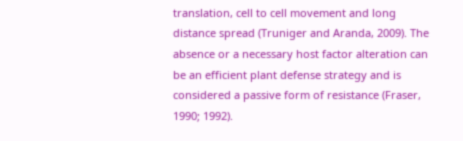translation, cell to cell movement and long distance spread (Truniger and Aranda, 2009). The absence or a necessary host factor alteration can be an efficient plant defense strategy and is considered a passive form of resistance (Fraser, 1990; 1992).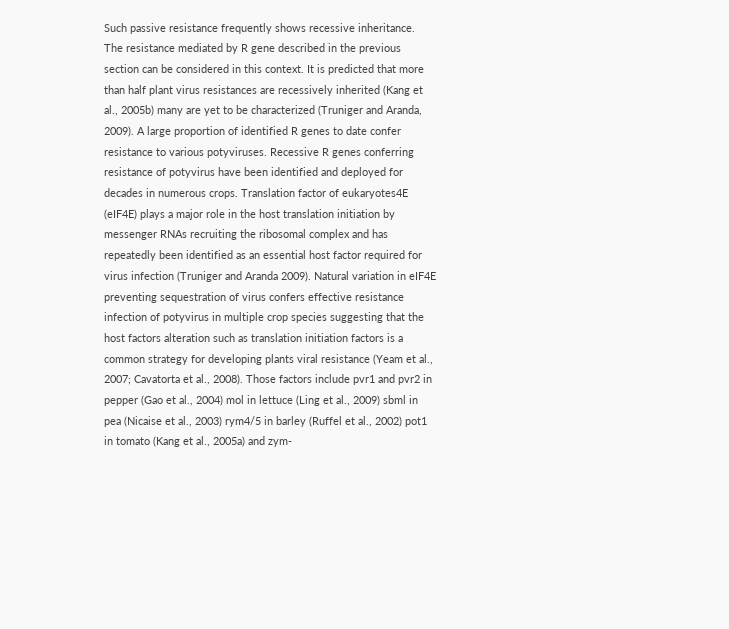Such passive resistance frequently shows recessive inheritance. The resistance mediated by R gene described in the previous section can be considered in this context. It is predicted that more than half plant virus resistances are recessively inherited (Kang et al., 2005b) many are yet to be characterized (Truniger and Aranda, 2009). A large proportion of identified R genes to date confer resistance to various potyviruses. Recessive R genes conferring resistance of potyvirus have been identified and deployed for decades in numerous crops. Translation factor of eukaryotes4E (eIF4E) plays a major role in the host translation initiation by messenger RNAs recruiting the ribosomal complex and has repeatedly been identified as an essential host factor required for virus infection (Truniger and Aranda 2009). Natural variation in eIF4E preventing sequestration of virus confers effective resistance infection of potyvirus in multiple crop species suggesting that the host factors alteration such as translation initiation factors is a common strategy for developing plants viral resistance (Yeam et al., 2007; Cavatorta et al., 2008). Those factors include pvr1 and pvr2 in pepper (Gao et al., 2004) mol in lettuce (Ling et al., 2009) sbml in pea (Nicaise et al., 2003) rym4/5 in barley (Ruffel et al., 2002) pot1 in tomato (Kang et al., 2005a) and zym-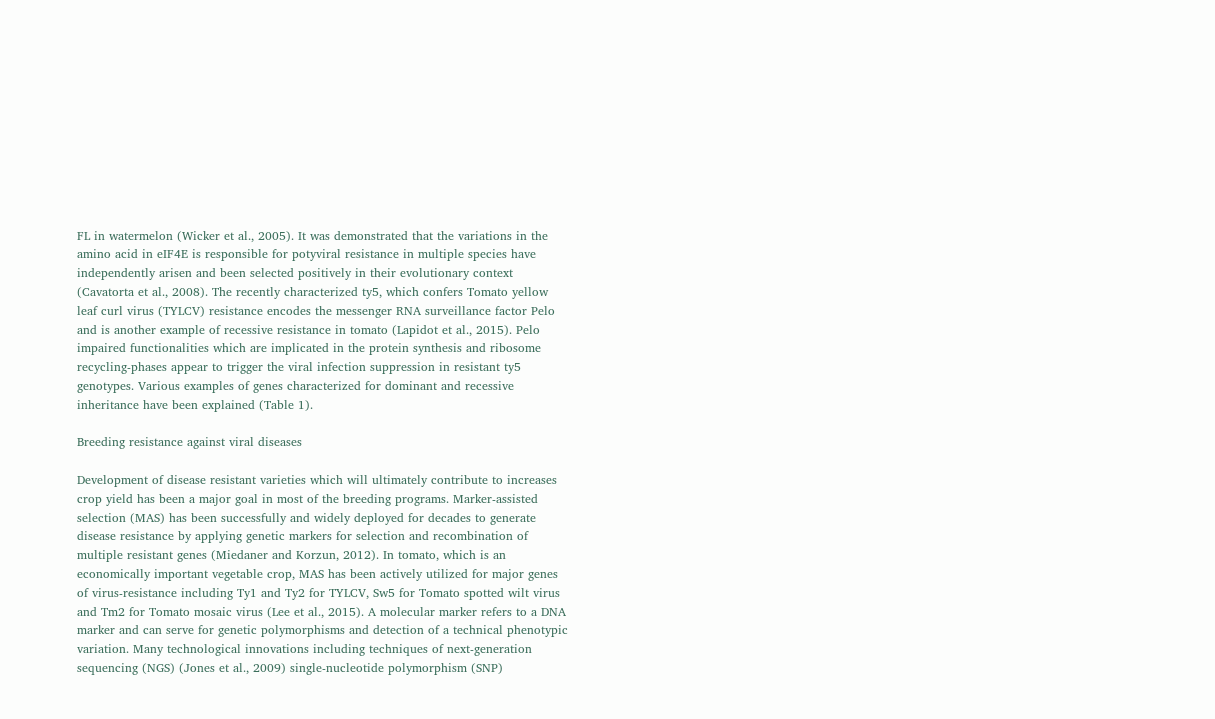FL in watermelon (Wicker et al., 2005). It was demonstrated that the variations in the amino acid in eIF4E is responsible for potyviral resistance in multiple species have independently arisen and been selected positively in their evolutionary context (Cavatorta et al., 2008). The recently characterized ty5, which confers Tomato yellow leaf curl virus (TYLCV) resistance encodes the messenger RNA surveillance factor Pelo and is another example of recessive resistance in tomato (Lapidot et al., 2015). Pelo impaired functionalities which are implicated in the protein synthesis and ribosome recycling-phases appear to trigger the viral infection suppression in resistant ty5 genotypes. Various examples of genes characterized for dominant and recessive inheritance have been explained (Table 1).

Breeding resistance against viral diseases

Development of disease resistant varieties which will ultimately contribute to increases crop yield has been a major goal in most of the breeding programs. Marker-assisted selection (MAS) has been successfully and widely deployed for decades to generate disease resistance by applying genetic markers for selection and recombination of multiple resistant genes (Miedaner and Korzun, 2012). In tomato, which is an economically important vegetable crop, MAS has been actively utilized for major genes of virus-resistance including Ty1 and Ty2 for TYLCV, Sw5 for Tomato spotted wilt virus and Tm2 for Tomato mosaic virus (Lee et al., 2015). A molecular marker refers to a DNA marker and can serve for genetic polymorphisms and detection of a technical phenotypic variation. Many technological innovations including techniques of next-generation sequencing (NGS) (Jones et al., 2009) single-nucleotide polymorphism (SNP)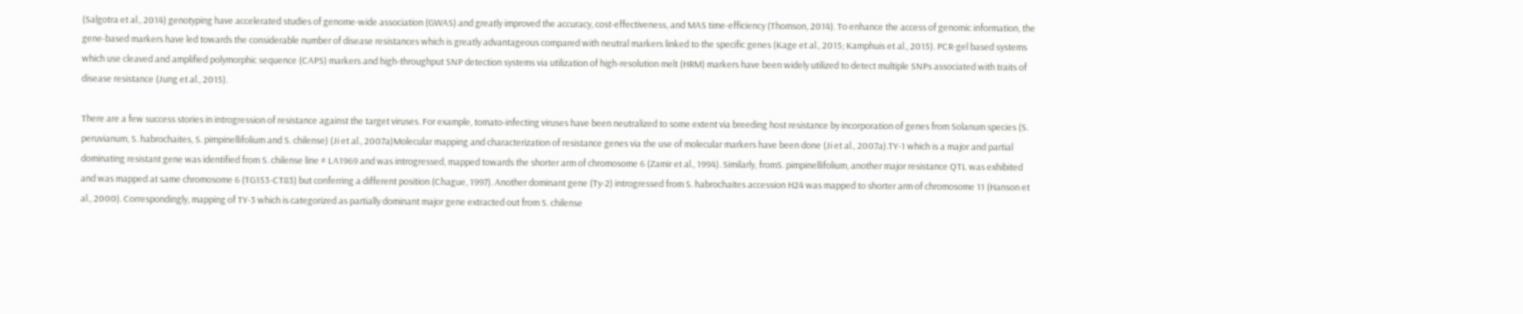(Salgotra et al., 2014) genotyping have accelerated studies of genome-wide association (GWAS) and greatly improved the accuracy, cost-effectiveness, and MAS time-efficiency (Thomson, 2014). To enhance the access of genomic information, the gene-based markers have led towards the considerable number of disease resistances which is greatly advantageous compared with neutral markers linked to the specific genes (Kage et al., 2015; Kamphuis et al., 2015). PCR-gel based systems which use cleaved and amplified polymorphic sequence (CAPS) markers and high-throughput SNP detection systems via utilization of high-resolution melt (HRM) markers have been widely utilized to detect multiple SNPs associated with traits of disease resistance (Jung et al., 2015).

There are a few success stories in introgression of resistance against the target viruses. For example, tomato-infecting viruses have been neutralized to some extent via breeding host resistance by incorporation of genes from Solanum species (S. peruvianum, S. habrochaites, S. pimpinellifolium and S. chilense) (Ji et al., 2007a)Molecular mapping and characterization of resistance genes via the use of molecular markers have been done (Ji et al., 2007a).TY-1 which is a major and partial dominating resistant gene was identified from S. chilense line # LA1969 and was introgressed, mapped towards the shorter arm of chromosome 6 (Zamir et al., 1994). Similarly, fromS. pimpinellifolium, another major resistance QTL was exhibited and was mapped at same chromosome 6 (TG153-CT83) but conferring a different position (Chague, 1997). Another dominant gene (Ty-2) introgressed from S. habrochaites accession H24 was mapped to shorter arm of chromosome 11 (Hanson et al., 2000). Correspondingly, mapping of TY-3 which is categorized as partially dominant major gene extracted out from S. chilense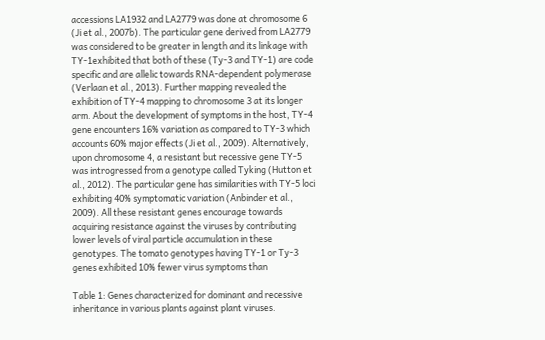accessions LA1932 and LA2779 was done at chromosome 6 (Ji et al., 2007b). The particular gene derived from LA2779 was considered to be greater in length and its linkage with TY-1exhibited that both of these (Ty-3 and TY-1) are code specific and are allelic towards RNA-dependent polymerase (Verlaan et al., 2013). Further mapping revealed the exhibition of TY-4 mapping to chromosome 3 at its longer arm. About the development of symptoms in the host, TY-4 gene encounters 16% variation as compared to TY-3 which accounts 60% major effects (Ji et al., 2009). Alternatively, upon chromosome 4, a resistant but recessive gene TY-5 was introgressed from a genotype called Tyking (Hutton et al., 2012). The particular gene has similarities with TY-5 loci exhibiting 40% symptomatic variation (Anbinder et al., 2009). All these resistant genes encourage towards acquiring resistance against the viruses by contributing lower levels of viral particle accumulation in these genotypes. The tomato genotypes having TY-1 or Ty-3 genes exhibited 10% fewer virus symptoms than

Table 1: Genes characterized for dominant and recessive inheritance in various plants against plant viruses.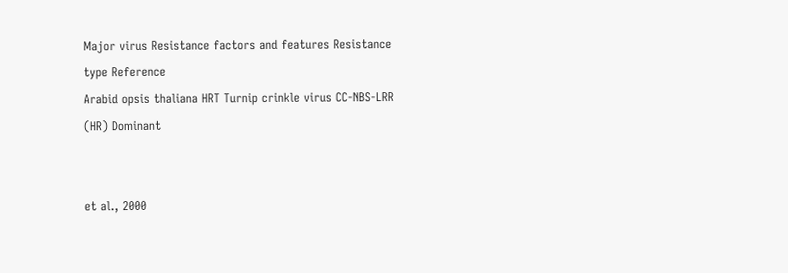Major virus Resistance factors and features Resistance type Reference
Arabid opsis thaliana HRT Turnip crinkle virus CC-NBS-LRR (HR) Dominant


et al., 2000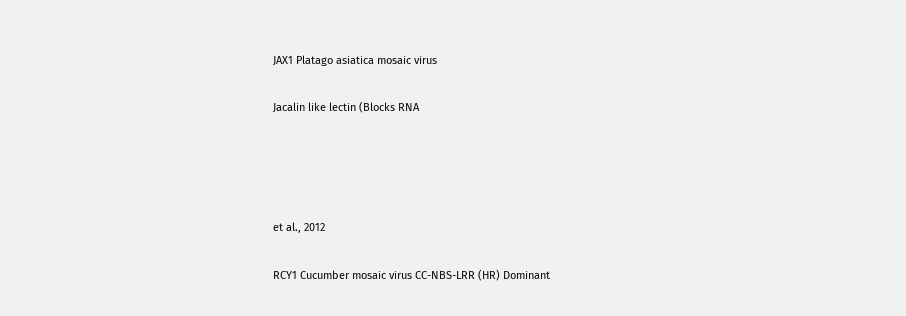JAX1 Platago asiatica mosaic virus

Jacalin like lectin (Blocks RNA




et al., 2012

RCY1 Cucumber mosaic virus CC-NBS-LRR (HR) Dominant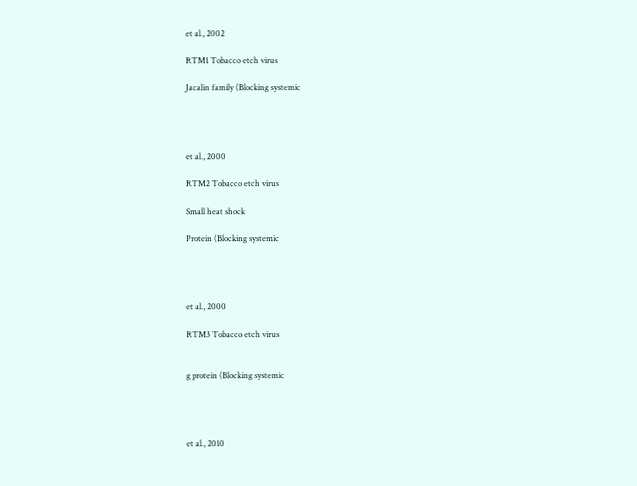et al., 2002

RTM1 Tobacco etch virus

Jacalin family (Blocking systemic




et al., 2000

RTM2 Tobacco etch virus

Small heat shock

Protein (Blocking systemic




et al., 2000

RTM3 Tobacco etch virus


g protein (Blocking systemic




et al., 2010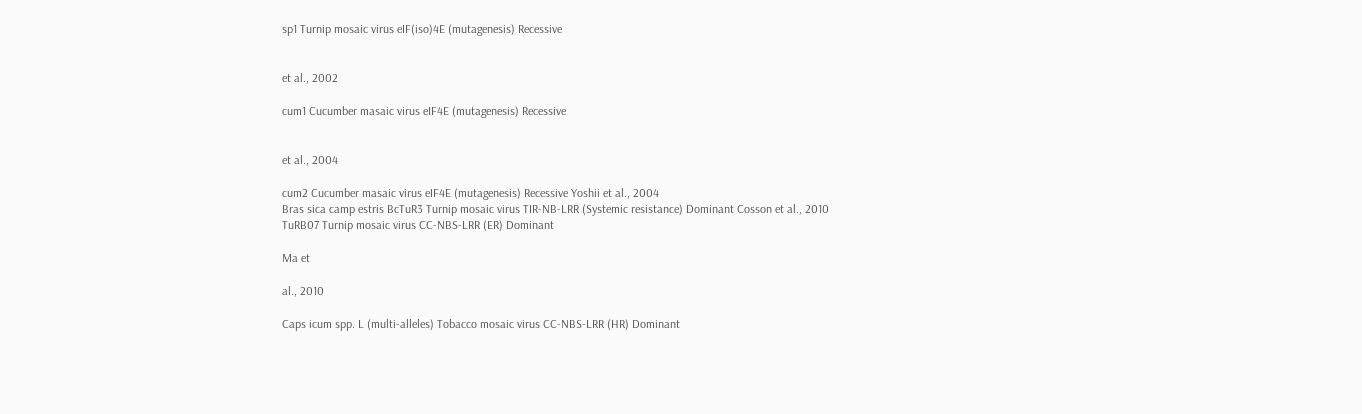sp1 Turnip mosaic virus eIF(iso)4E (mutagenesis) Recessive


et al., 2002

cum1 Cucumber masaic virus eIF4E (mutagenesis) Recessive


et al., 2004

cum2 Cucumber masaic virus eIF4E (mutagenesis) Recessive Yoshii et al., 2004
Bras sica camp estris BcTuR3 Turnip mosaic virus TIR-NB-LRR (Systemic resistance) Dominant Cosson et al., 2010
TuRB07 Turnip mosaic virus CC-NBS-LRR (ER) Dominant

Ma et

al., 2010

Caps icum spp. L (multi-alleles) Tobacco mosaic virus CC-NBS-LRR (HR) Dominant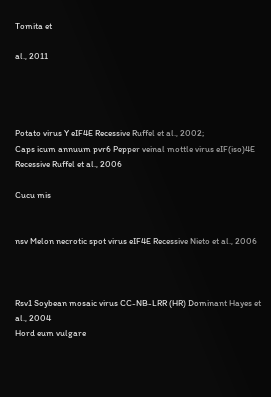Tomita et

al., 2011




Potato virus Y eIF4E Recessive Ruffel et al., 2002;
Caps icum annuum pvr6 Pepper veinal mottle virus eIF(iso)4E Recessive Ruffel et al., 2006

Cucu mis


nsv Melon necrotic spot virus eIF4E Recessive Nieto et al., 2006



Rsv1 Soybean mosaic virus CC-NB-LRR (HR) Dominant Hayes et al., 2004
Hord eum vulgare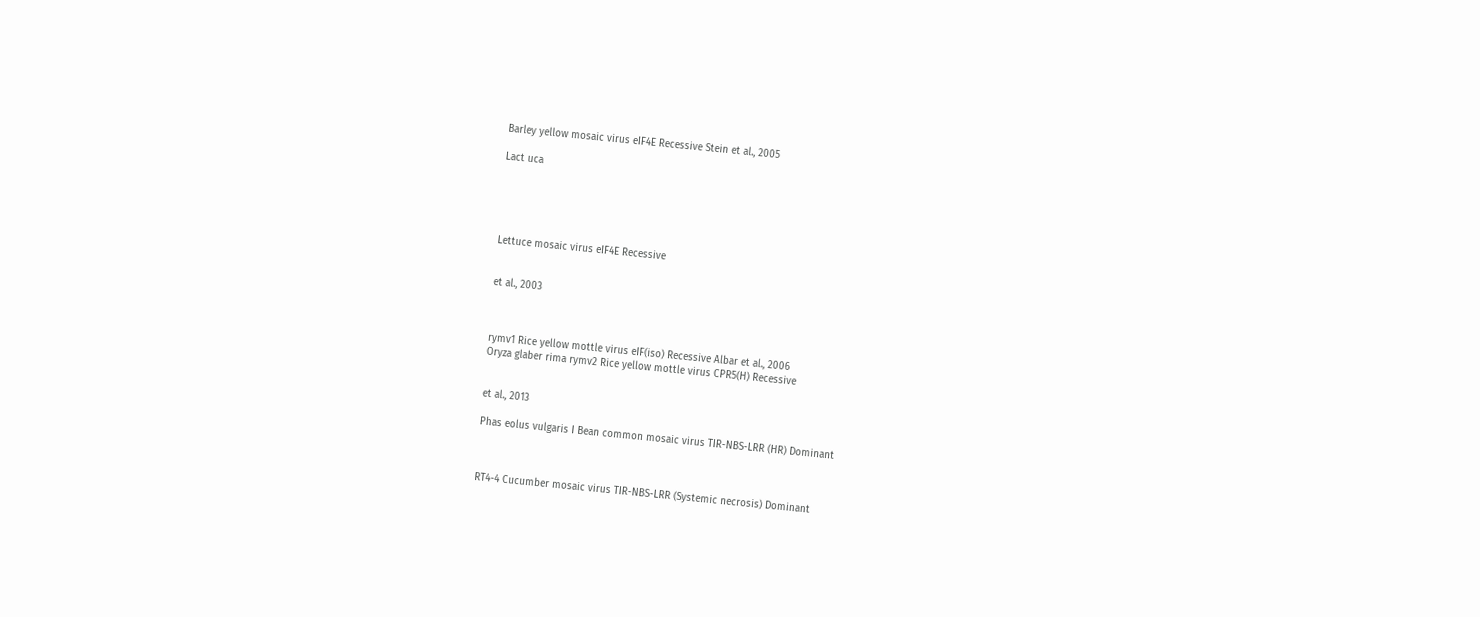Barley yellow mosaic virus eIF4E Recessive Stein et al., 2005

Lact uca





Lettuce mosaic virus eIF4E Recessive


et al., 2003



rymv1 Rice yellow mottle virus eIF(iso) Recessive Albar et al., 2006
Oryza glaber rima rymv2 Rice yellow mottle virus CPR5(H) Recessive


et al., 2013

Phas eolus vulgaris I Bean common mosaic virus TIR-NBS-LRR (HR) Dominant



RT4-4 Cucumber mosaic virus TIR-NBS-LRR (Systemic necrosis) Dominant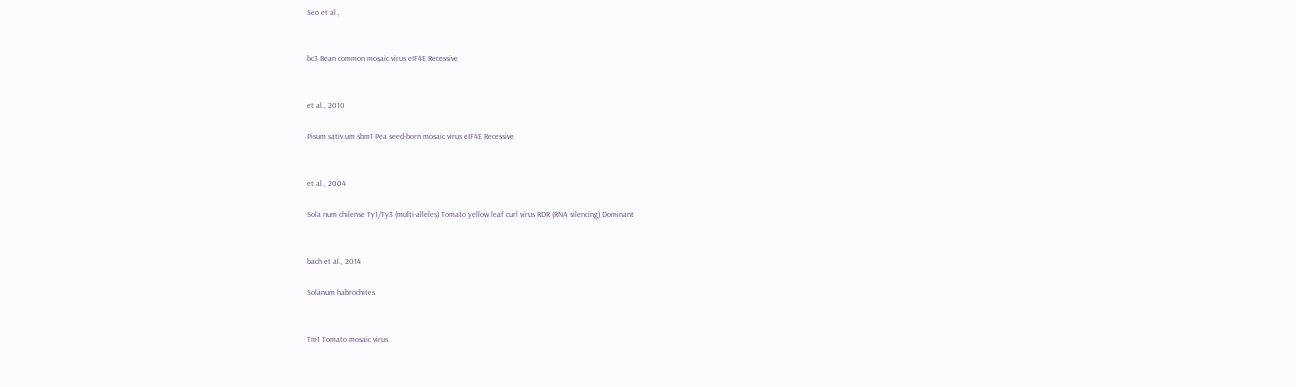Seo et al.,


bc3 Bean common mosaic virus eIF4E Recessive


et al., 2010

Pisum sativ um sbm1 Pea seed-born mosaic virus eIF4E Recessive


et al., 2004

Sola num chilense Ty1/Ty3 (multi-alleles) Tomato yellow leaf curl virus RDR (RNA silencing) Dominant


bach et al., 2014

Solanum habrochites


Tm1 Tomato mosaic virus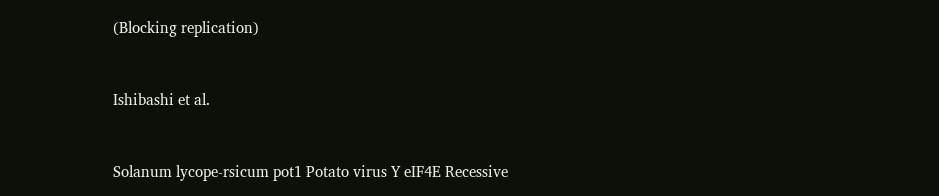(Blocking replication)


Ishibashi et al.


Solanum lycope-rsicum pot1 Potato virus Y eIF4E Recessive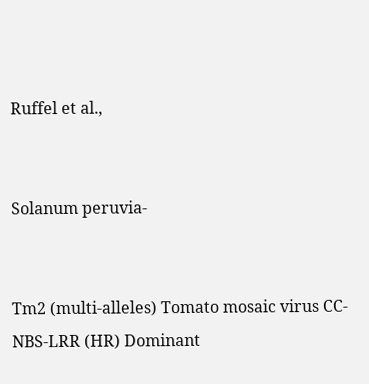Ruffel et al.,


Solanum peruvia-


Tm2 (multi-alleles) Tomato mosaic virus CC-NBS-LRR (HR) Dominant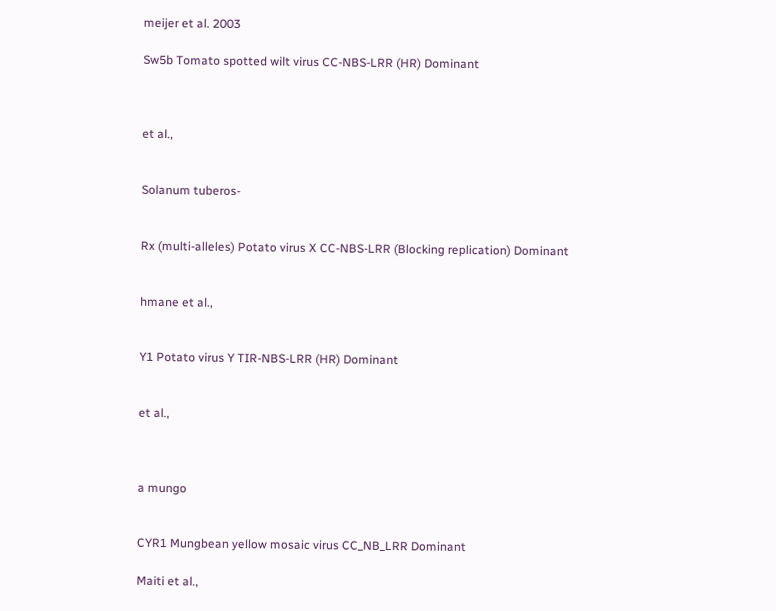meijer et al. 2003

Sw5b Tomato spotted wilt virus CC-NBS-LRR (HR) Dominant



et al.,


Solanum tuberos-


Rx (multi-alleles) Potato virus X CC-NBS-LRR (Blocking replication) Dominant


hmane et al.,


Y1 Potato virus Y TIR-NBS-LRR (HR) Dominant


et al.,



a mungo


CYR1 Mungbean yellow mosaic virus CC_NB_LRR Dominant

Maiti et al.,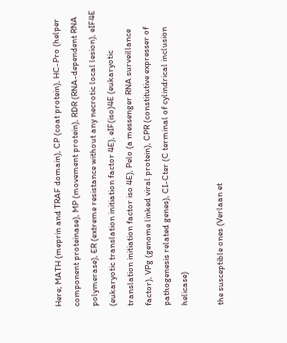Here; MATH (meprin and TRAF domain), CP (coat protein), HC-Pro (helper component proteinase), MP (movement protein), RDR (RNA-dependent RNA polymerase), ER (extreme resistance without any necrotic local lesion), eIF4E (eukaryotic translation initiation factor 4E), eIF(iso)4E (eukaryotic translation initiation factor iso 4E), Pelo (a messenger RNA surveillance factor), VPg (genome linked viral protein), CPR (constitutive expresser of pathogenesis related genes), CI-Cter (C terminal of cylindrical inclusion helicase)

the susceptible ones (Verlaan et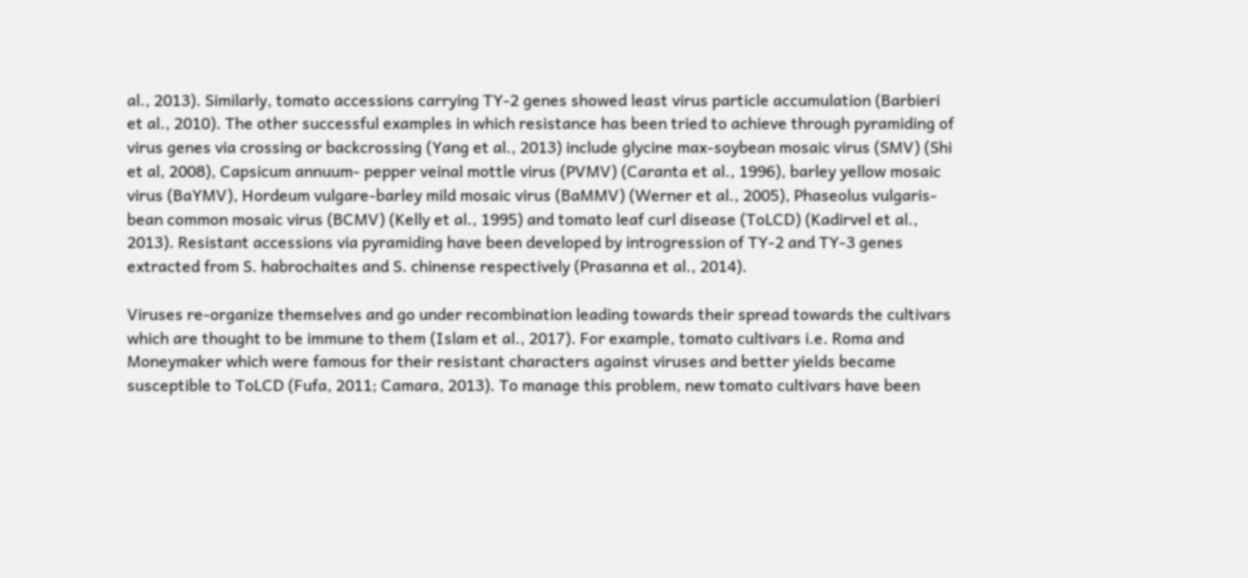al., 2013). Similarly, tomato accessions carrying TY-2 genes showed least virus particle accumulation (Barbieri et al., 2010). The other successful examples in which resistance has been tried to achieve through pyramiding of virus genes via crossing or backcrossing (Yang et al., 2013) include glycine max-soybean mosaic virus (SMV) (Shi et al, 2008), Capsicum annuum- pepper veinal mottle virus (PVMV) (Caranta et al., 1996), barley yellow mosaic virus (BaYMV), Hordeum vulgare-barley mild mosaic virus (BaMMV) (Werner et al., 2005), Phaseolus vulgaris-bean common mosaic virus (BCMV) (Kelly et al., 1995) and tomato leaf curl disease (ToLCD) (Kadirvel et al., 2013). Resistant accessions via pyramiding have been developed by introgression of TY-2 and TY-3 genes extracted from S. habrochaites and S. chinense respectively (Prasanna et al., 2014).

Viruses re-organize themselves and go under recombination leading towards their spread towards the cultivars which are thought to be immune to them (Islam et al., 2017). For example, tomato cultivars i.e. Roma and Moneymaker which were famous for their resistant characters against viruses and better yields became susceptible to ToLCD (Fufa, 2011; Camara, 2013). To manage this problem, new tomato cultivars have been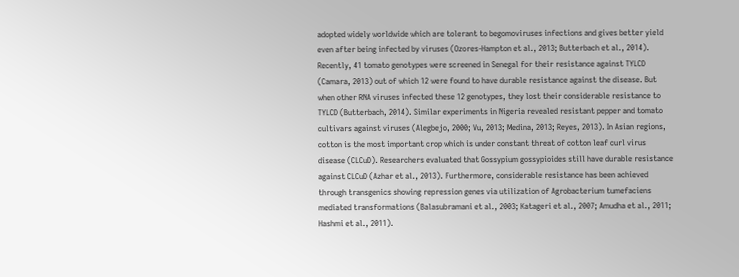adopted widely worldwide which are tolerant to begomoviruses infections and gives better yield even after being infected by viruses (Ozores-Hampton et al., 2013; Butterbach et al., 2014). Recently, 41 tomato genotypes were screened in Senegal for their resistance against TYLCD (Camara, 2013) out of which 12 were found to have durable resistance against the disease. But when other RNA viruses infected these 12 genotypes, they lost their considerable resistance to TYLCD (Butterbach, 2014). Similar experiments in Nigeria revealed resistant pepper and tomato cultivars against viruses (Alegbejo, 2000; Vu, 2013; Medina, 2013; Reyes, 2013). In Asian regions, cotton is the most important crop which is under constant threat of cotton leaf curl virus disease (CLCuD). Researchers evaluated that Gossypium gossypioides still have durable resistance against CLCuD (Azhar et al., 2013). Furthermore, considerable resistance has been achieved through transgenics showing repression genes via utilization of Agrobacterium tumefaciens mediated transformations (Balasubramani et al., 2003; Katageri et al., 2007; Amudha et al., 2011; Hashmi et al., 2011).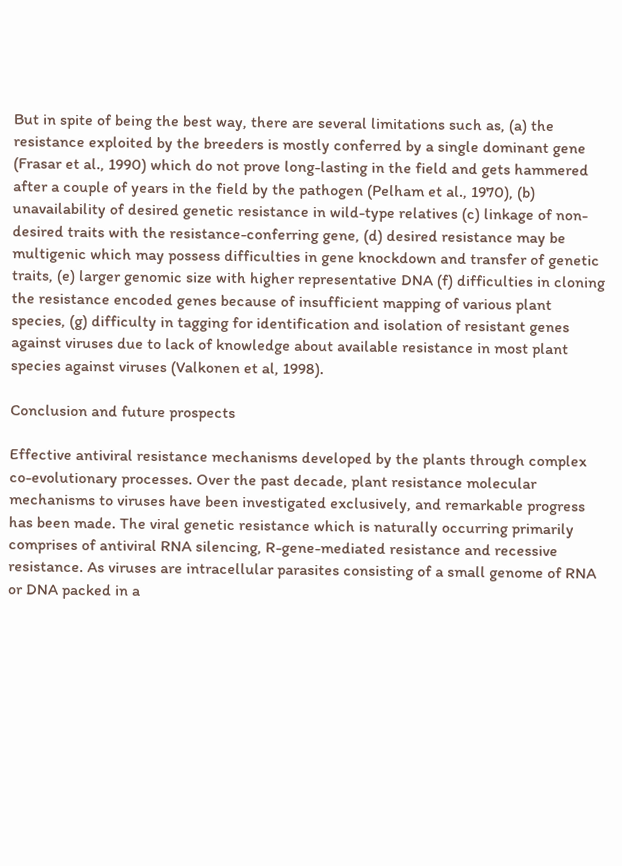But in spite of being the best way, there are several limitations such as, (a) the resistance exploited by the breeders is mostly conferred by a single dominant gene (Frasar et al., 1990) which do not prove long-lasting in the field and gets hammered after a couple of years in the field by the pathogen (Pelham et al., 1970), (b) unavailability of desired genetic resistance in wild-type relatives (c) linkage of non-desired traits with the resistance-conferring gene, (d) desired resistance may be multigenic which may possess difficulties in gene knockdown and transfer of genetic traits, (e) larger genomic size with higher representative DNA (f) difficulties in cloning the resistance encoded genes because of insufficient mapping of various plant species, (g) difficulty in tagging for identification and isolation of resistant genes against viruses due to lack of knowledge about available resistance in most plant species against viruses (Valkonen et al, 1998).

Conclusion and future prospects

Effective antiviral resistance mechanisms developed by the plants through complex co-evolutionary processes. Over the past decade, plant resistance molecular mechanisms to viruses have been investigated exclusively, and remarkable progress has been made. The viral genetic resistance which is naturally occurring primarily comprises of antiviral RNA silencing, R-gene-mediated resistance and recessive resistance. As viruses are intracellular parasites consisting of a small genome of RNA or DNA packed in a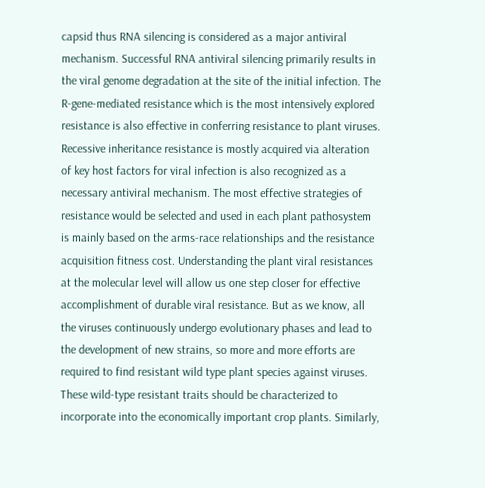capsid thus RNA silencing is considered as a major antiviral mechanism. Successful RNA antiviral silencing primarily results in the viral genome degradation at the site of the initial infection. The R-gene-mediated resistance which is the most intensively explored resistance is also effective in conferring resistance to plant viruses. Recessive inheritance resistance is mostly acquired via alteration of key host factors for viral infection is also recognized as a necessary antiviral mechanism. The most effective strategies of resistance would be selected and used in each plant pathosystem is mainly based on the arms-race relationships and the resistance acquisition fitness cost. Understanding the plant viral resistances at the molecular level will allow us one step closer for effective accomplishment of durable viral resistance. But as we know, all the viruses continuously undergo evolutionary phases and lead to the development of new strains, so more and more efforts are required to find resistant wild type plant species against viruses. These wild-type resistant traits should be characterized to incorporate into the economically important crop plants. Similarly,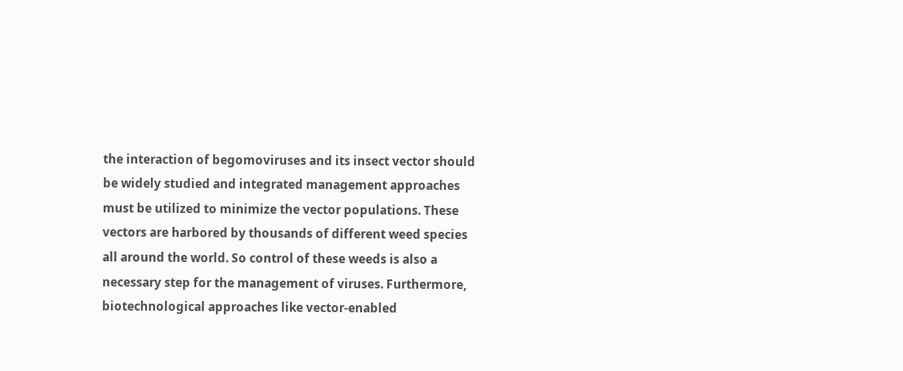the interaction of begomoviruses and its insect vector should be widely studied and integrated management approaches must be utilized to minimize the vector populations. These vectors are harbored by thousands of different weed species all around the world. So control of these weeds is also a necessary step for the management of viruses. Furthermore, biotechnological approaches like vector-enabled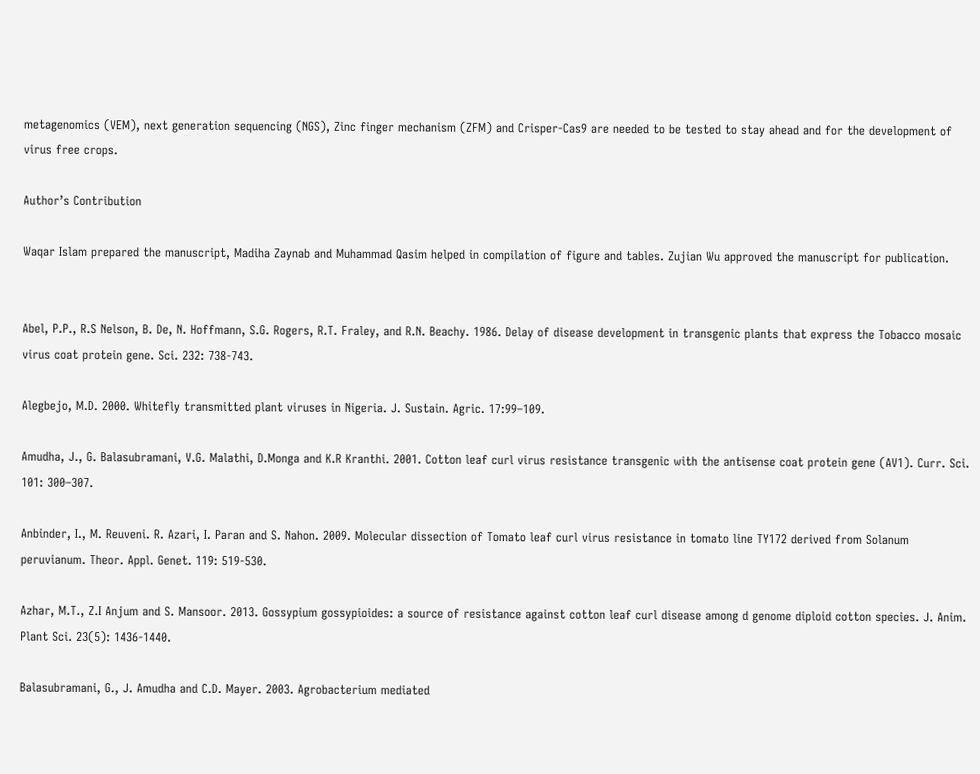metagenomics (VEM), next generation sequencing (NGS), Zinc finger mechanism (ZFM) and Crisper-Cas9 are needed to be tested to stay ahead and for the development of virus free crops.

Author’s Contribution

Waqar Islam prepared the manuscript, Madiha Zaynab and Muhammad Qasim helped in compilation of figure and tables. Zujian Wu approved the manuscript for publication.


Abel, P.P., R.S Nelson, B. De, N. Hoffmann, S.G. Rogers, R.T. Fraley, and R.N. Beachy. 1986. Delay of disease development in transgenic plants that express the Tobacco mosaic virus coat protein gene. Sci. 232: 738-743.

Alegbejo, M.D. 2000. Whitefly transmitted plant viruses in Nigeria. J. Sustain. Agric. 17:99–109.

Amudha, J., G. Balasubramani, V.G. Malathi, D.Monga and K.R Kranthi. 2001. Cotton leaf curl virus resistance transgenic with the antisense coat protein gene (AV1). Curr. Sci. 101: 300–307.

Anbinder, I., M. Reuveni. R. Azari, I. Paran and S. Nahon. 2009. Molecular dissection of Tomato leaf curl virus resistance in tomato line TY172 derived from Solanum peruvianum. Theor. Appl. Genet. 119: 519-530.

Azhar, M.T., Z.I Anjum and S. Mansoor. 2013. Gossypium gossypioides: a source of resistance against cotton leaf curl disease among d genome diploid cotton species. J. Anim. Plant Sci. 23(5): 1436-1440.

Balasubramani, G., J. Amudha and C.D. Mayer. 2003. Agrobacterium mediated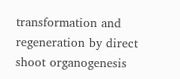transformation and regeneration by direct shoot organogenesis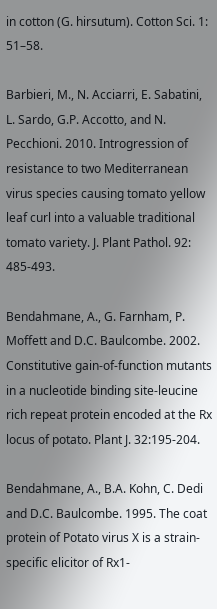in cotton (G. hirsutum). Cotton Sci. 1: 51–58.

Barbieri, M., N. Acciarri, E. Sabatini, L. Sardo, G.P. Accotto, and N. Pecchioni. 2010. Introgression of resistance to two Mediterranean virus species causing tomato yellow leaf curl into a valuable traditional tomato variety. J. Plant Pathol. 92: 485-493.

Bendahmane, A., G. Farnham, P. Moffett and D.C. Baulcombe. 2002. Constitutive gain-of-function mutants in a nucleotide binding site-leucine rich repeat protein encoded at the Rx locus of potato. Plant J. 32:195-204.

Bendahmane, A., B.A. Kohn, C. Dedi and D.C. Baulcombe. 1995. The coat protein of Potato virus X is a strain-specific elicitor of Rx1-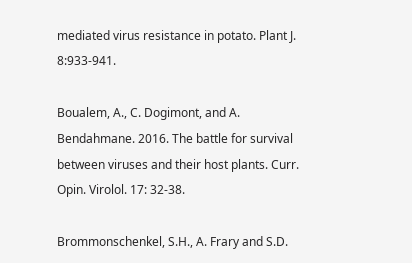mediated virus resistance in potato. Plant J. 8:933-941.

Boualem, A., C. Dogimont, and A. Bendahmane. 2016. The battle for survival between viruses and their host plants. Curr. Opin. Virolol. 17: 32-38.

Brommonschenkel, S.H., A. Frary and S.D.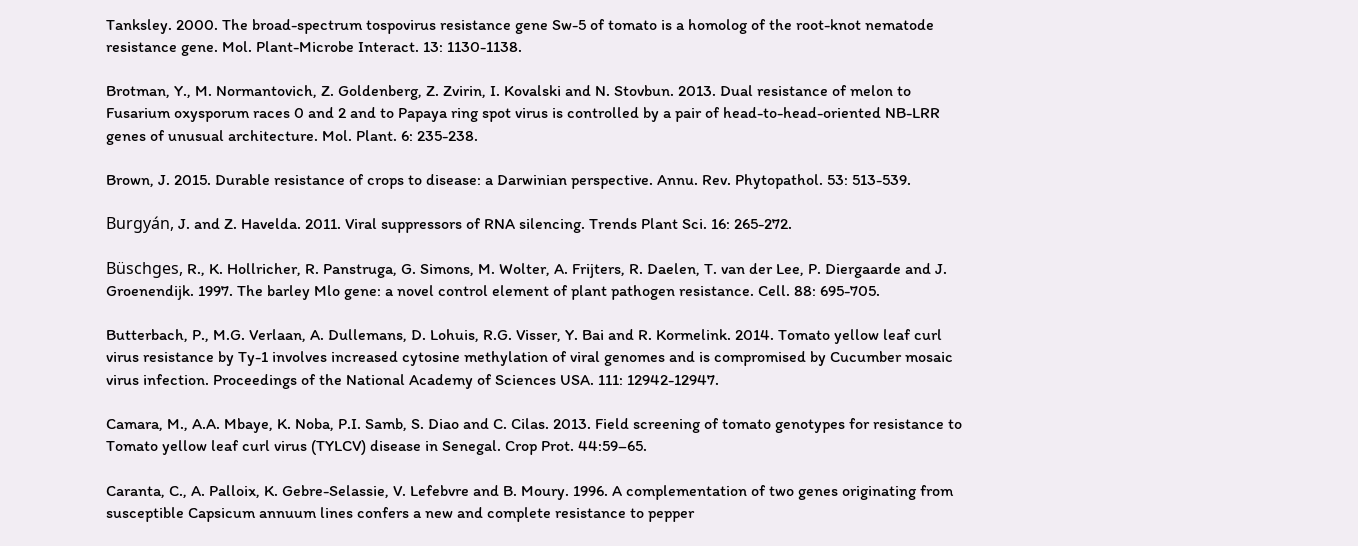Tanksley. 2000. The broad-spectrum tospovirus resistance gene Sw-5 of tomato is a homolog of the root-knot nematode resistance gene. Mol. Plant-Microbe Interact. 13: 1130-1138.

Brotman, Y., M. Normantovich, Z. Goldenberg, Z. Zvirin, I. Kovalski and N. Stovbun. 2013. Dual resistance of melon to Fusarium oxysporum races 0 and 2 and to Papaya ring spot virus is controlled by a pair of head-to-head-oriented NB-LRR genes of unusual architecture. Mol. Plant. 6: 235-238.

Brown, J. 2015. Durable resistance of crops to disease: a Darwinian perspective. Annu. Rev. Phytopathol. 53: 513-539.

Burgyán, J. and Z. Havelda. 2011. Viral suppressors of RNA silencing. Trends Plant Sci. 16: 265-272.

Büschges, R., K. Hollricher, R. Panstruga, G. Simons, M. Wolter, A. Frijters, R. Daelen, T. van der Lee, P. Diergaarde and J. Groenendijk. 1997. The barley Mlo gene: a novel control element of plant pathogen resistance. Cell. 88: 695-705.

Butterbach, P., M.G. Verlaan, A. Dullemans, D. Lohuis, R.G. Visser, Y. Bai and R. Kormelink. 2014. Tomato yellow leaf curl virus resistance by Ty-1 involves increased cytosine methylation of viral genomes and is compromised by Cucumber mosaic virus infection. Proceedings of the National Academy of Sciences USA. 111: 12942-12947.

Camara, M., A.A. Mbaye, K. Noba, P.I. Samb, S. Diao and C. Cilas. 2013. Field screening of tomato genotypes for resistance to Tomato yellow leaf curl virus (TYLCV) disease in Senegal. Crop Prot. 44:59–65.

Caranta, C., A. Palloix, K. Gebre-Selassie, V. Lefebvre and B. Moury. 1996. A complementation of two genes originating from susceptible Capsicum annuum lines confers a new and complete resistance to pepper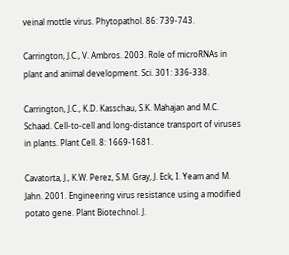veinal mottle virus. Phytopathol. 86: 739-743.

Carrington, J.C., V. Ambros. 2003. Role of microRNAs in plant and animal development. Sci. 301: 336-338.

Carrington, J.C., K.D. Kasschau, S.K. Mahajan and M.C. Schaad. Cell-to-cell and long-distance transport of viruses in plants. Plant Cell. 8: 1669-1681.

Cavatorta, J., K.W. Perez, S.M. Gray, J. Eck, I. Yeam and M. Jahn. 2001. Engineering virus resistance using a modified potato gene. Plant Biotechnol. J.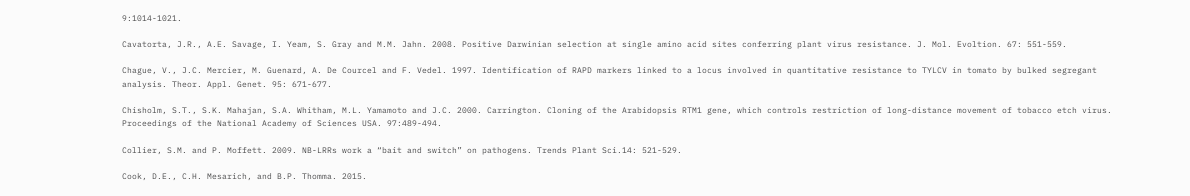9:1014-1021.

Cavatorta, J.R., A.E. Savage, I. Yeam, S. Gray and M.M. Jahn. 2008. Positive Darwinian selection at single amino acid sites conferring plant virus resistance. J. Mol. Evoltion. 67: 551-559.

Chague, V., J.C. Mercier, M. Guenard, A. De Courcel and F. Vedel. 1997. Identification of RAPD markers linked to a locus involved in quantitative resistance to TYLCV in tomato by bulked segregant analysis. Theor. Appl. Genet. 95: 671-677.

Chisholm, S.T., S.K. Mahajan, S.A. Whitham, M.L. Yamamoto and J.C. 2000. Carrington. Cloning of the Arabidopsis RTM1 gene, which controls restriction of long-distance movement of tobacco etch virus. Proceedings of the National Academy of Sciences USA. 97:489-494.

Collier, S.M. and P. Moffett. 2009. NB-LRRs work a “bait and switch” on pathogens. Trends Plant Sci.14: 521-529.

Cook, D.E., C.H. Mesarich, and B.P. Thomma. 2015.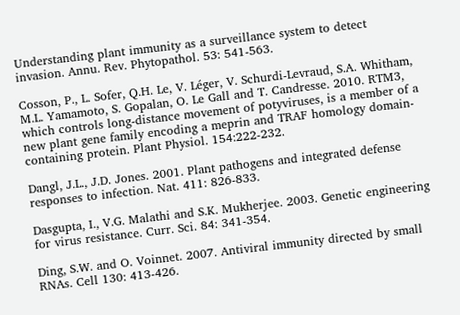Understanding plant immunity as a surveillance system to detect invasion. Annu. Rev. Phytopathol. 53: 541-563.

Cosson, P., L. Sofer, Q.H. Le, V. Léger, V. Schurdi-Levraud, S.A. Whitham, M.L. Yamamoto, S. Gopalan, O. Le Gall and T. Candresse. 2010. RTM3, which controls long-distance movement of potyviruses, is a member of a new plant gene family encoding a meprin and TRAF homology domain-containing protein. Plant Physiol. 154:222-232.

Dangl, J.L., J.D. Jones. 2001. Plant pathogens and integrated defense responses to infection. Nat. 411: 826-833.

Dasgupta, I., V.G. Malathi and S.K. Mukherjee. 2003. Genetic engineering for virus resistance. Curr. Sci. 84: 341-354.

Ding, S.W. and O. Voinnet. 2007. Antiviral immunity directed by small RNAs. Cell 130: 413-426.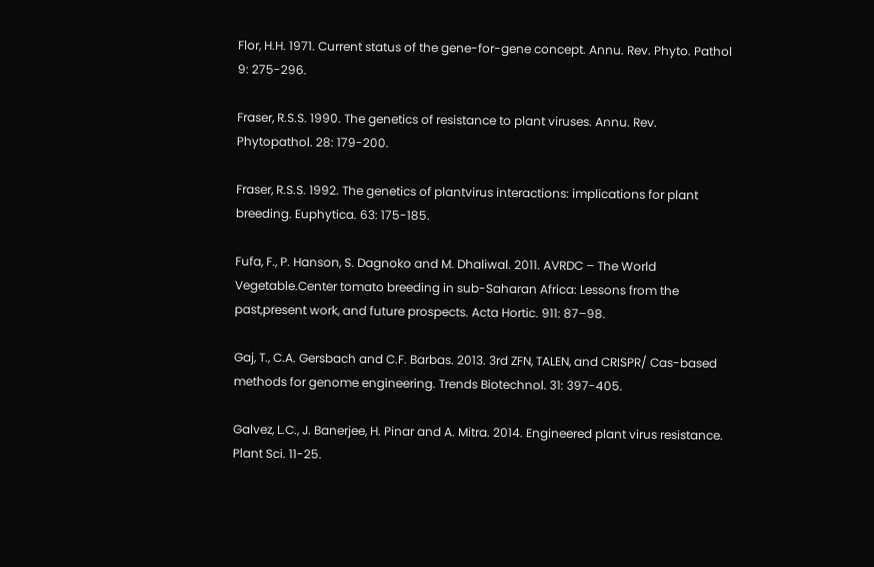Flor, H.H. 1971. Current status of the gene-for-gene concept. Annu. Rev. Phyto. Pathol 9: 275-296.

Fraser, R.S.S. 1990. The genetics of resistance to plant viruses. Annu. Rev. Phytopathol. 28: 179-200.

Fraser, R.S.S. 1992. The genetics of plantvirus interactions: implications for plant breeding. Euphytica. 63: 175-185.

Fufa, F., P. Hanson, S. Dagnoko and M. Dhaliwal. 2011. AVRDC – The World Vegetable.Center tomato breeding in sub-Saharan Africa: Lessons from the past,present work, and future prospects. Acta Hortic. 911: 87–98.

Gaj, T., C.A. Gersbach and C.F. Barbas. 2013. 3rd ZFN, TALEN, and CRISPR/ Cas-based methods for genome engineering. Trends Biotechnol. 31: 397-405.

Galvez, L.C., J. Banerjee, H. Pinar and A. Mitra. 2014. Engineered plant virus resistance. Plant Sci. 11-25.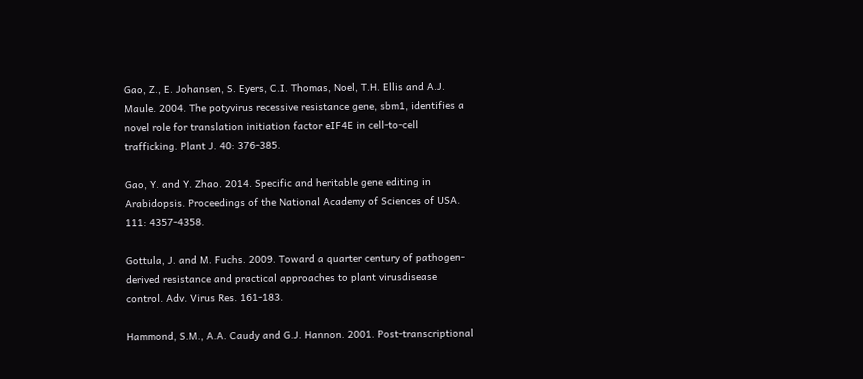Gao, Z., E. Johansen, S. Eyers, C.I. Thomas, Noel, T.H. Ellis and A.J. Maule. 2004. The potyvirus recessive resistance gene, sbm1, identifies a novel role for translation initiation factor eIF4E in cell-to-cell trafficking. Plant J. 40: 376-385.

Gao, Y. and Y. Zhao. 2014. Specific and heritable gene editing in Arabidopsis. Proceedings of the National Academy of Sciences of USA. 111: 4357-4358.

Gottula, J. and M. Fuchs. 2009. Toward a quarter century of pathogen-derived resistance and practical approaches to plant virusdisease control. Adv. Virus Res. 161-183.

Hammond, S.M., A.A. Caudy and G.J. Hannon. 2001. Post-transcriptional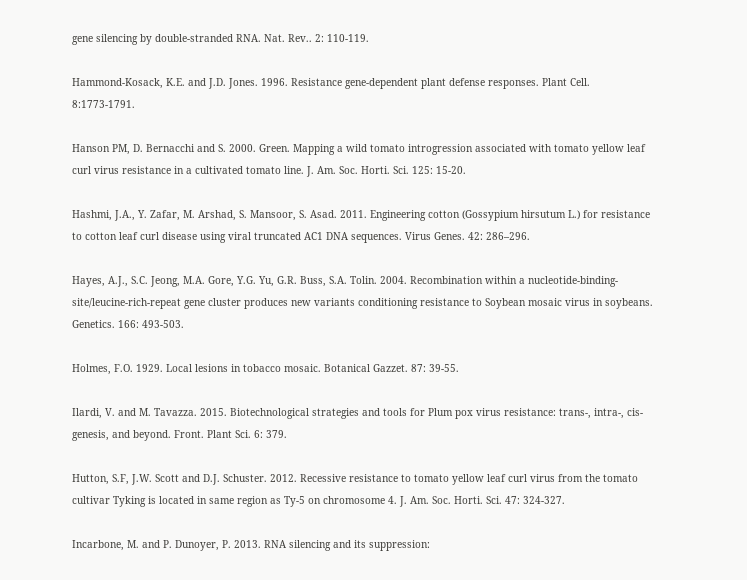gene silencing by double-stranded RNA. Nat. Rev.. 2: 110-119.

Hammond-Kosack, K.E. and J.D. Jones. 1996. Resistance gene-dependent plant defense responses. Plant Cell. 8:1773-1791.

Hanson PM, D. Bernacchi and S. 2000. Green. Mapping a wild tomato introgression associated with tomato yellow leaf curl virus resistance in a cultivated tomato line. J. Am. Soc. Horti. Sci. 125: 15-20.

Hashmi, J.A., Y. Zafar, M. Arshad, S. Mansoor, S. Asad. 2011. Engineering cotton (Gossypium hirsutum L.) for resistance to cotton leaf curl disease using viral truncated AC1 DNA sequences. Virus Genes. 42: 286–296.

Hayes, A.J., S.C. Jeong, M.A. Gore, Y.G. Yu, G.R. Buss, S.A. Tolin. 2004. Recombination within a nucleotide-binding-site/leucine-rich-repeat gene cluster produces new variants conditioning resistance to Soybean mosaic virus in soybeans. Genetics. 166: 493-503.

Holmes, F.O. 1929. Local lesions in tobacco mosaic. Botanical Gazzet. 87: 39-55.

Ilardi, V. and M. Tavazza. 2015. Biotechnological strategies and tools for Plum pox virus resistance: trans-, intra-, cis-genesis, and beyond. Front. Plant Sci. 6: 379.

Hutton, S.F, J.W. Scott and D.J. Schuster. 2012. Recessive resistance to tomato yellow leaf curl virus from the tomato cultivar Tyking is located in same region as Ty-5 on chromosome 4. J. Am. Soc. Horti. Sci. 47: 324-327.

Incarbone, M. and P. Dunoyer, P. 2013. RNA silencing and its suppression: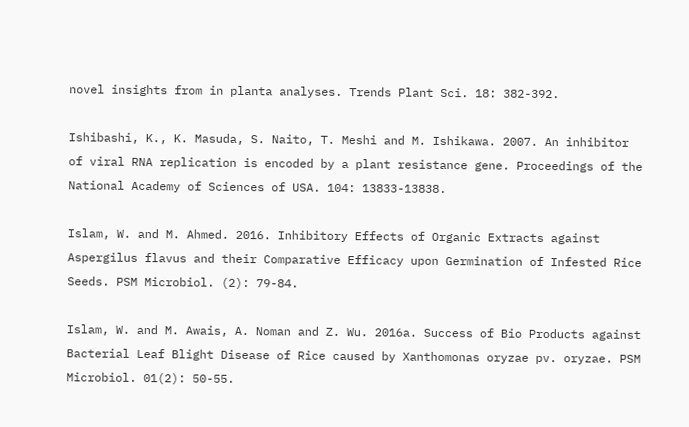novel insights from in planta analyses. Trends Plant Sci. 18: 382-392.

Ishibashi, K., K. Masuda, S. Naito, T. Meshi and M. Ishikawa. 2007. An inhibitor of viral RNA replication is encoded by a plant resistance gene. Proceedings of the National Academy of Sciences of USA. 104: 13833-13838.

Islam, W. and M. Ahmed. 2016. Inhibitory Effects of Organic Extracts against Aspergilus flavus and their Comparative Efficacy upon Germination of Infested Rice Seeds. PSM Microbiol. (2): 79-84.

Islam, W. and M. Awais, A. Noman and Z. Wu. 2016a. Success of Bio Products against Bacterial Leaf Blight Disease of Rice caused by Xanthomonas oryzae pv. oryzae. PSM Microbiol. 01(2): 50-55.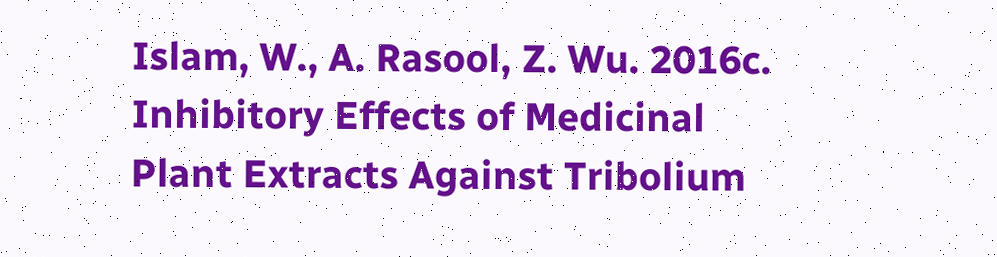Islam, W., A. Rasool, Z. Wu. 2016c. Inhibitory Effects of Medicinal Plant Extracts Against Tribolium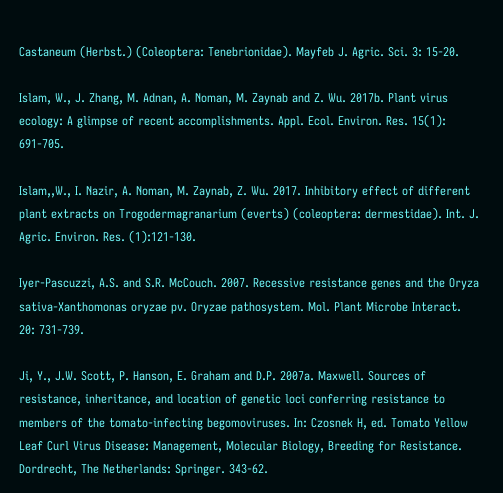Castaneum (Herbst.) (Coleoptera: Tenebrionidae). Mayfeb J. Agric. Sci. 3: 15-20.

Islam, W., J. Zhang, M. Adnan, A. Noman, M. Zaynab and Z. Wu. 2017b. Plant virus ecology: A glimpse of recent accomplishments. Appl. Ecol. Environ. Res. 15(1): 691-705.

Islam,,W., I. Nazir, A. Noman, M. Zaynab, Z. Wu. 2017. Inhibitory effect of different plant extracts on Trogodermagranarium (everts) (coleoptera: dermestidae). Int. J. Agric. Environ. Res. (1):121-130.

Iyer-Pascuzzi, A.S. and S.R. McCouch. 2007. Recessive resistance genes and the Oryza sativa-Xanthomonas oryzae pv. Oryzae pathosystem. Mol. Plant Microbe Interact. 20: 731-739.

Ji, Y., J.W. Scott, P. Hanson, E. Graham and D.P. 2007a. Maxwell. Sources of resistance, inheritance, and location of genetic loci conferring resistance to members of the tomato-infecting begomoviruses. In: Czosnek H, ed. Tomato Yellow Leaf Curl Virus Disease: Management, Molecular Biology, Breeding for Resistance. Dordrecht, The Netherlands: Springer. 343-62.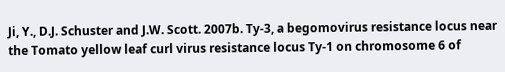Ji, Y., D.J. Schuster and J.W. Scott. 2007b. Ty-3, a begomovirus resistance locus near the Tomato yellow leaf curl virus resistance locus Ty-1 on chromosome 6 of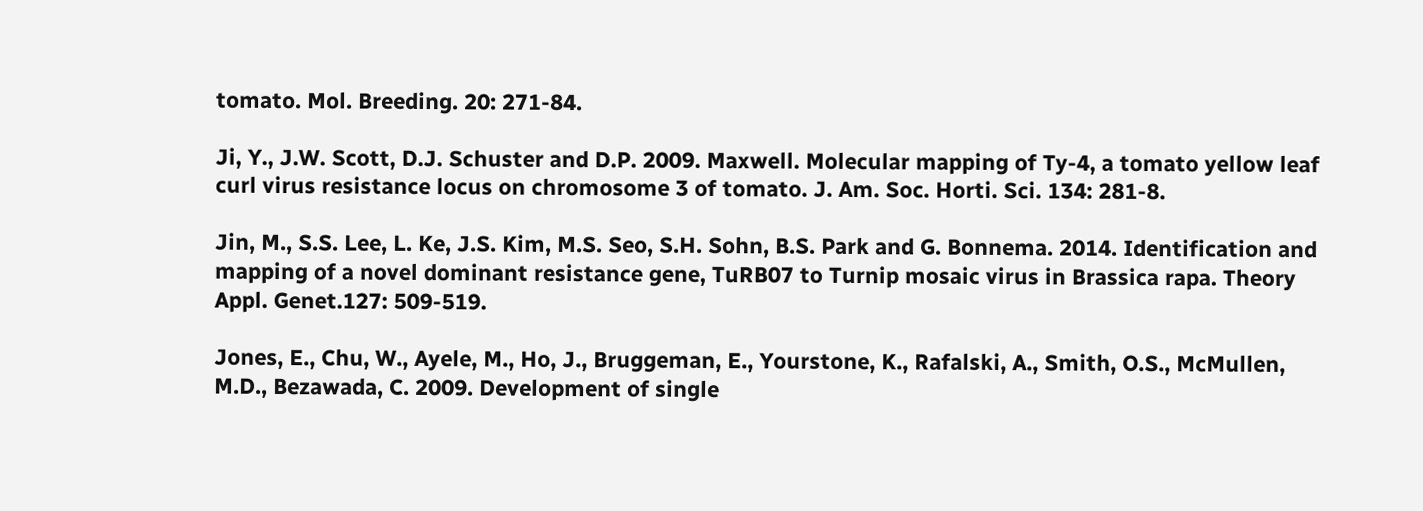tomato. Mol. Breeding. 20: 271-84.

Ji, Y., J.W. Scott, D.J. Schuster and D.P. 2009. Maxwell. Molecular mapping of Ty-4, a tomato yellow leaf curl virus resistance locus on chromosome 3 of tomato. J. Am. Soc. Horti. Sci. 134: 281-8.

Jin, M., S.S. Lee, L. Ke, J.S. Kim, M.S. Seo, S.H. Sohn, B.S. Park and G. Bonnema. 2014. Identification and mapping of a novel dominant resistance gene, TuRB07 to Turnip mosaic virus in Brassica rapa. Theory Appl. Genet.127: 509-519.

Jones, E., Chu, W., Ayele, M., Ho, J., Bruggeman, E., Yourstone, K., Rafalski, A., Smith, O.S., McMullen, M.D., Bezawada, C. 2009. Development of single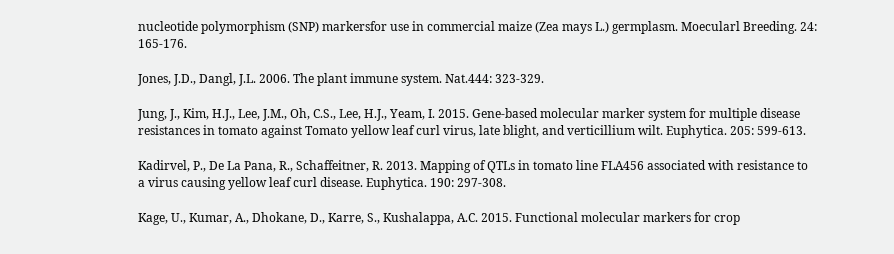nucleotide polymorphism (SNP) markersfor use in commercial maize (Zea mays L.) germplasm. Moecularl Breeding. 24: 165-176.

Jones, J.D., Dangl, J.L. 2006. The plant immune system. Nat.444: 323-329.

Jung, J., Kim, H.J., Lee, J.M., Oh, C.S., Lee, H.J., Yeam, I. 2015. Gene-based molecular marker system for multiple disease resistances in tomato against Tomato yellow leaf curl virus, late blight, and verticillium wilt. Euphytica. 205: 599-613.

Kadirvel, P., De La Pana, R., Schaffeitner, R. 2013. Mapping of QTLs in tomato line FLA456 associated with resistance to a virus causing yellow leaf curl disease. Euphytica. 190: 297-308.

Kage, U., Kumar, A., Dhokane, D., Karre, S., Kushalappa, A.C. 2015. Functional molecular markers for crop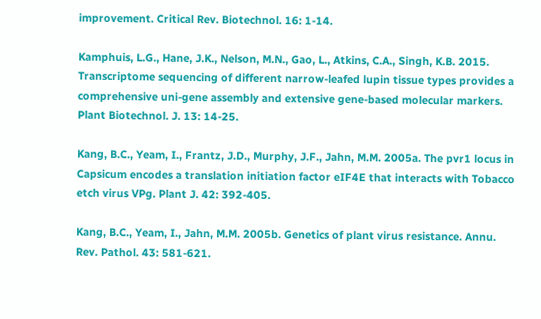improvement. Critical Rev. Biotechnol. 16: 1-14.

Kamphuis, L.G., Hane, J.K., Nelson, M.N., Gao, L., Atkins, C.A., Singh, K.B. 2015. Transcriptome sequencing of different narrow-leafed lupin tissue types provides a comprehensive uni-gene assembly and extensive gene-based molecular markers. Plant Biotechnol. J. 13: 14-25.

Kang, B.C., Yeam, I., Frantz, J.D., Murphy, J.F., Jahn, M.M. 2005a. The pvr1 locus in Capsicum encodes a translation initiation factor eIF4E that interacts with Tobacco etch virus VPg. Plant J. 42: 392-405.

Kang, B.C., Yeam, I., Jahn, M.M. 2005b. Genetics of plant virus resistance. Annu. Rev. Pathol. 43: 581-621.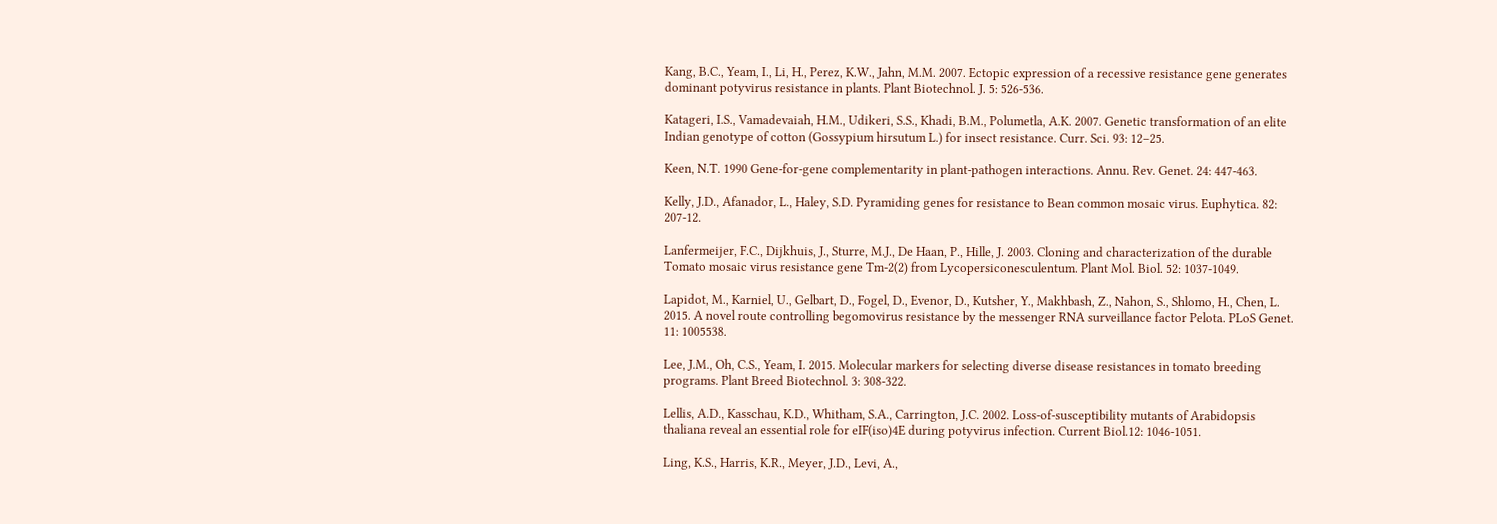Kang, B.C., Yeam, I., Li, H., Perez, K.W., Jahn, M.M. 2007. Ectopic expression of a recessive resistance gene generates dominant potyvirus resistance in plants. Plant Biotechnol. J. 5: 526-536.

Katageri, I.S., Vamadevaiah, H.M., Udikeri, S.S., Khadi, B.M., Polumetla, A.K. 2007. Genetic transformation of an elite Indian genotype of cotton (Gossypium hirsutum L.) for insect resistance. Curr. Sci. 93: 12–25.

Keen, N.T. 1990 Gene-for-gene complementarity in plant-pathogen interactions. Annu. Rev. Genet. 24: 447-463.

Kelly, J.D., Afanador, L., Haley, S.D. Pyramiding genes for resistance to Bean common mosaic virus. Euphytica. 82: 207-12.

Lanfermeijer, F.C., Dijkhuis, J., Sturre, M.J., De Haan, P., Hille, J. 2003. Cloning and characterization of the durable Tomato mosaic virus resistance gene Tm-2(2) from Lycopersiconesculentum. Plant Mol. Biol. 52: 1037-1049.

Lapidot, M., Karniel, U., Gelbart, D., Fogel, D., Evenor, D., Kutsher, Y., Makhbash, Z., Nahon, S., Shlomo, H., Chen, L. 2015. A novel route controlling begomovirus resistance by the messenger RNA surveillance factor Pelota. PLoS Genet. 11: 1005538.

Lee, J.M., Oh, C.S., Yeam, I. 2015. Molecular markers for selecting diverse disease resistances in tomato breeding programs. Plant Breed Biotechnol. 3: 308-322.

Lellis, A.D., Kasschau, K.D., Whitham, S.A., Carrington, J.C. 2002. Loss-of-susceptibility mutants of Arabidopsis thaliana reveal an essential role for eIF(iso)4E during potyvirus infection. Current Biol.12: 1046-1051.

Ling, K.S., Harris, K.R., Meyer, J.D., Levi, A.,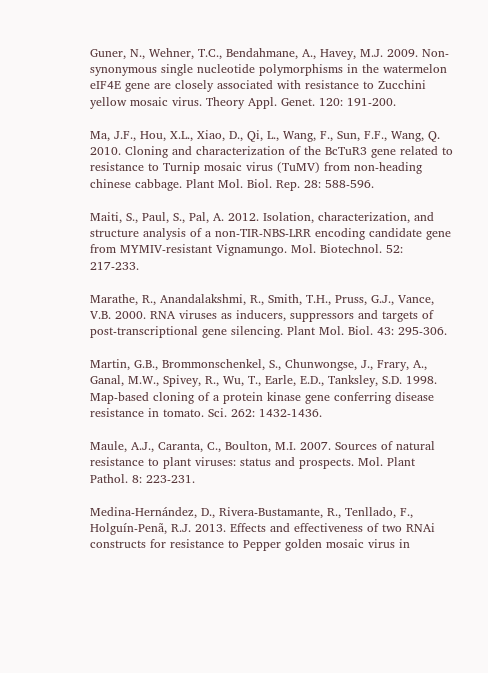Guner, N., Wehner, T.C., Bendahmane, A., Havey, M.J. 2009. Non-synonymous single nucleotide polymorphisms in the watermelon eIF4E gene are closely associated with resistance to Zucchini yellow mosaic virus. Theory Appl. Genet. 120: 191-200.

Ma, J.F., Hou, X.L., Xiao, D., Qi, L., Wang, F., Sun, F.F., Wang, Q. 2010. Cloning and characterization of the BcTuR3 gene related to resistance to Turnip mosaic virus (TuMV) from non-heading chinese cabbage. Plant Mol. Biol. Rep. 28: 588-596.

Maiti, S., Paul, S., Pal, A. 2012. Isolation, characterization, and structure analysis of a non-TIR-NBS-LRR encoding candidate gene from MYMIV-resistant Vignamungo. Mol. Biotechnol. 52: 217-233.

Marathe, R., Anandalakshmi, R., Smith, T.H., Pruss, G.J., Vance, V.B. 2000. RNA viruses as inducers, suppressors and targets of post-transcriptional gene silencing. Plant Mol. Biol. 43: 295-306.

Martin, G.B., Brommonschenkel, S., Chunwongse, J., Frary, A., Ganal, M.W., Spivey, R., Wu, T., Earle, E.D., Tanksley, S.D. 1998. Map-based cloning of a protein kinase gene conferring disease resistance in tomato. Sci. 262: 1432-1436.

Maule, A.J., Caranta, C., Boulton, M.I. 2007. Sources of natural resistance to plant viruses: status and prospects. Mol. Plant Pathol. 8: 223-231.

Medina-Hernández, D., Rivera-Bustamante, R., Tenllado, F., Holguín-Penã, R.J. 2013. Effects and effectiveness of two RNAi constructs for resistance to Pepper golden mosaic virus in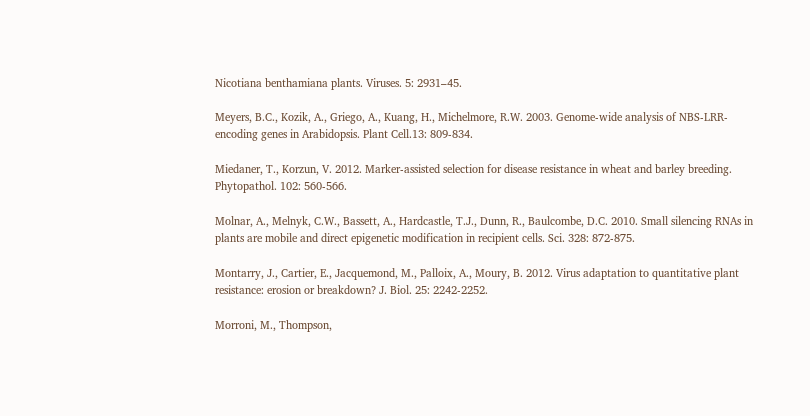Nicotiana benthamiana plants. Viruses. 5: 2931–45.

Meyers, B.C., Kozik, A., Griego, A., Kuang, H., Michelmore, R.W. 2003. Genome-wide analysis of NBS-LRR-encoding genes in Arabidopsis. Plant Cell.13: 809-834.

Miedaner, T., Korzun, V. 2012. Marker-assisted selection for disease resistance in wheat and barley breeding. Phytopathol. 102: 560-566.

Molnar, A., Melnyk, C.W., Bassett, A., Hardcastle, T.J., Dunn, R., Baulcombe, D.C. 2010. Small silencing RNAs in plants are mobile and direct epigenetic modification in recipient cells. Sci. 328: 872-875.

Montarry, J., Cartier, E., Jacquemond, M., Palloix, A., Moury, B. 2012. Virus adaptation to quantitative plant resistance: erosion or breakdown? J. Biol. 25: 2242-2252.

Morroni, M., Thompson,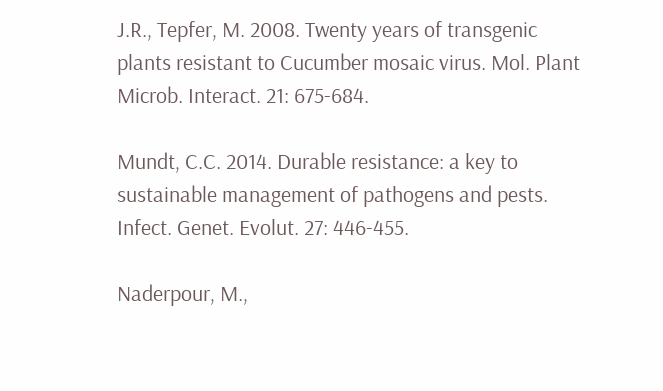J.R., Tepfer, M. 2008. Twenty years of transgenic plants resistant to Cucumber mosaic virus. Mol. Plant Microb. Interact. 21: 675-684.

Mundt, C.C. 2014. Durable resistance: a key to sustainable management of pathogens and pests. Infect. Genet. Evolut. 27: 446-455.

Naderpour, M.,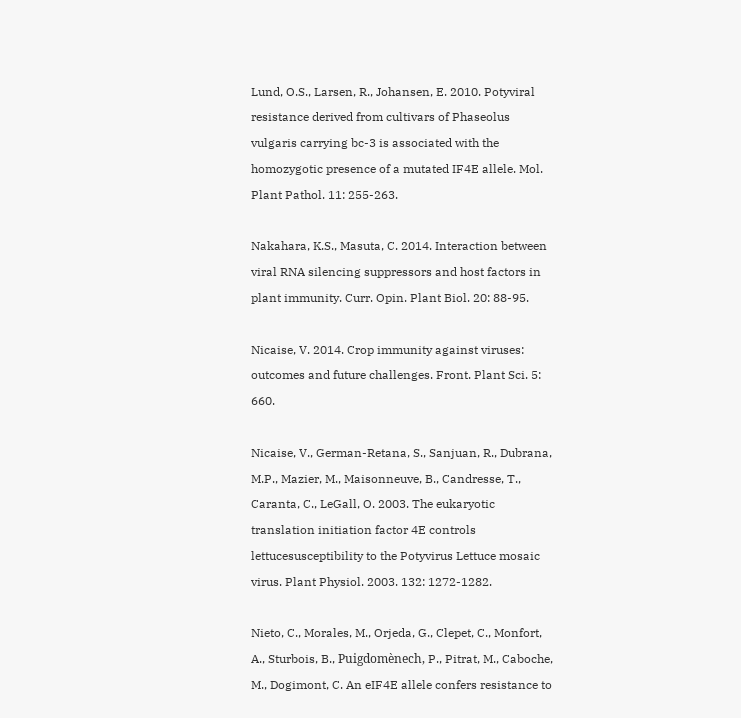Lund, O.S., Larsen, R., Johansen, E. 2010. Potyviral resistance derived from cultivars of Phaseolus vulgaris carrying bc-3 is associated with the homozygotic presence of a mutated IF4E allele. Mol. Plant Pathol. 11: 255-263.

Nakahara, K.S., Masuta, C. 2014. Interaction between viral RNA silencing suppressors and host factors in plant immunity. Curr. Opin. Plant Biol. 20: 88-95.

Nicaise, V. 2014. Crop immunity against viruses: outcomes and future challenges. Front. Plant Sci. 5: 660.

Nicaise, V., German-Retana, S., Sanjuan, R., Dubrana, M.P., Mazier, M., Maisonneuve, B., Candresse, T., Caranta, C., LeGall, O. 2003. The eukaryotic translation initiation factor 4E controls lettucesusceptibility to the Potyvirus Lettuce mosaic virus. Plant Physiol. 2003. 132: 1272-1282.

Nieto, C., Morales, M., Orjeda, G., Clepet, C., Monfort, A., Sturbois, B., Puigdomènech, P., Pitrat, M., Caboche, M., Dogimont, C. An eIF4E allele confers resistance to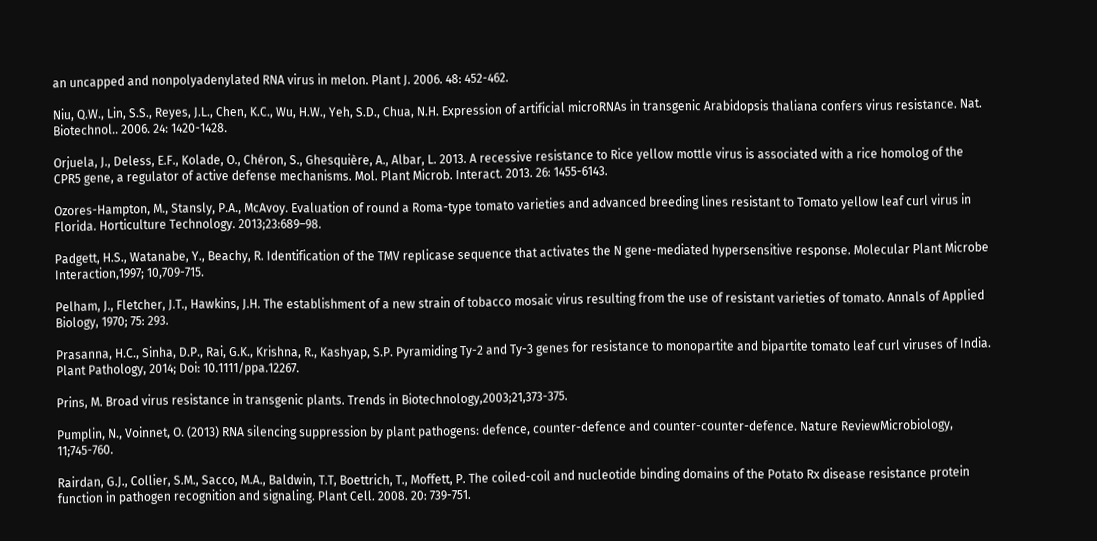an uncapped and nonpolyadenylated RNA virus in melon. Plant J. 2006. 48: 452-462.

Niu, Q.W., Lin, S.S., Reyes, J.L., Chen, K.C., Wu, H.W., Yeh, S.D., Chua, N.H. Expression of artificial microRNAs in transgenic Arabidopsis thaliana confers virus resistance. Nat. Biotechnol.. 2006. 24: 1420-1428.

Orjuela, J., Deless, E.F., Kolade, O., Chéron, S., Ghesquière, A., Albar, L. 2013. A recessive resistance to Rice yellow mottle virus is associated with a rice homolog of the CPR5 gene, a regulator of active defense mechanisms. Mol. Plant Microb. Interact. 2013. 26: 1455-6143.

Ozores-Hampton, M., Stansly, P.A., McAvoy. Evaluation of round a Roma-type tomato varieties and advanced breeding lines resistant to Tomato yellow leaf curl virus in Florida. Horticulture Technology. 2013;23:689–98.

Padgett, H.S., Watanabe, Y., Beachy, R. Identification of the TMV replicase sequence that activates the N gene-mediated hypersensitive response. Molecular Plant Microbe Interaction,1997; 10,709-715.

Pelham, J., Fletcher, J.T., Hawkins, J.H. The establishment of a new strain of tobacco mosaic virus resulting from the use of resistant varieties of tomato. Annals of Applied Biology, 1970; 75: 293.

Prasanna, H.C., Sinha, D.P., Rai, G.K., Krishna, R., Kashyap, S.P. Pyramiding Ty-2 and Ty-3 genes for resistance to monopartite and bipartite tomato leaf curl viruses of India. Plant Pathology, 2014; Doi: 10.1111/ppa.12267.

Prins, M. Broad virus resistance in transgenic plants. Trends in Biotechnology,2003;21,373-375.

Pumplin, N., Voinnet, O. (2013) RNA silencing suppression by plant pathogens: defence, counter-defence and counter-counter-defence. Nature ReviewMicrobiology, 11;745-760.

Rairdan, G.J., Collier, S.M., Sacco, M.A., Baldwin, T.T, Boettrich, T., Moffett, P. The coiled-coil and nucleotide binding domains of the Potato Rx disease resistance protein function in pathogen recognition and signaling. Plant Cell. 2008. 20: 739-751.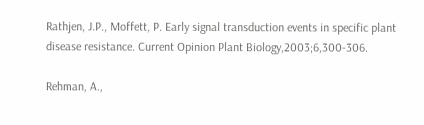Rathjen, J.P., Moffett, P. Early signal transduction events in specific plant disease resistance. Current Opinion Plant Biology,2003;6,300-306.

Rehman, A.,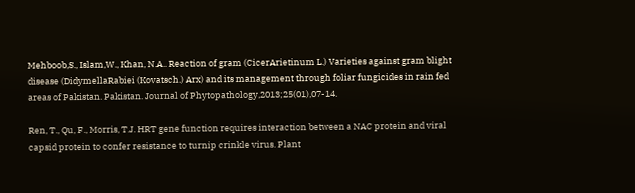Mehboob,S., Islam,W., Khan, N.A.. Reaction of gram (CicerArietinum L.) Varieties against gram blight disease (DidymellaRabiei (Kovatsch.) Arx) and its management through foliar fungicides in rain fed areas of Pakistan. Pakistan. Journal of Phytopathology,2013;25(01),07-14.

Ren, T., Qu, F., Morris, T.J. HRT gene function requires interaction between a NAC protein and viral capsid protein to confer resistance to turnip crinkle virus. Plant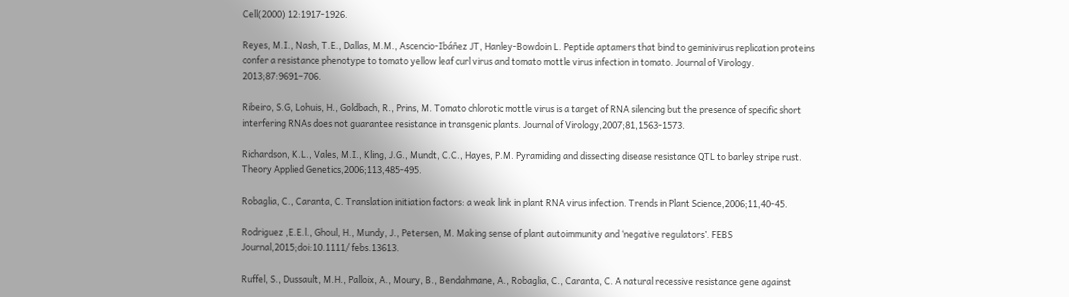Cell(2000) 12:1917-1926.

Reyes, M.I., Nash, T.E., Dallas, M.M., Ascencio-Ibáñez JT, Hanley-Bowdoin L. Peptide aptamers that bind to geminivirus replication proteins confer a resistance phenotype to tomato yellow leaf curl virus and tomato mottle virus infection in tomato. Journal of Virology. 2013;87:9691–706.

Ribeiro, S.G, Lohuis, H., Goldbach, R., Prins, M. Tomato chlorotic mottle virus is a target of RNA silencing but the presence of specific short interfering RNAs does not guarantee resistance in transgenic plants. Journal of Virology,2007;81,1563-1573.

Richardson, K.L., Vales, M.I., Kling, J.G., Mundt, C.C., Hayes, P.M. Pyramiding and dissecting disease resistance QTL to barley stripe rust. Theory Applied Genetics,2006;113,485-495.

Robaglia, C., Caranta, C. Translation initiation factors: a weak link in plant RNA virus infection. Trends in Plant Science,2006;11,40-45.

Rodriguez ,E.E.l., Ghoul, H., Mundy, J., Petersen, M. Making sense of plant autoimmunity and ‘negative regulators’. FEBS Journal,2015;doi:10.1111/ febs.13613.

Ruffel, S., Dussault, M.H., Palloix, A., Moury, B., Bendahmane, A., Robaglia, C., Caranta, C. A natural recessive resistance gene against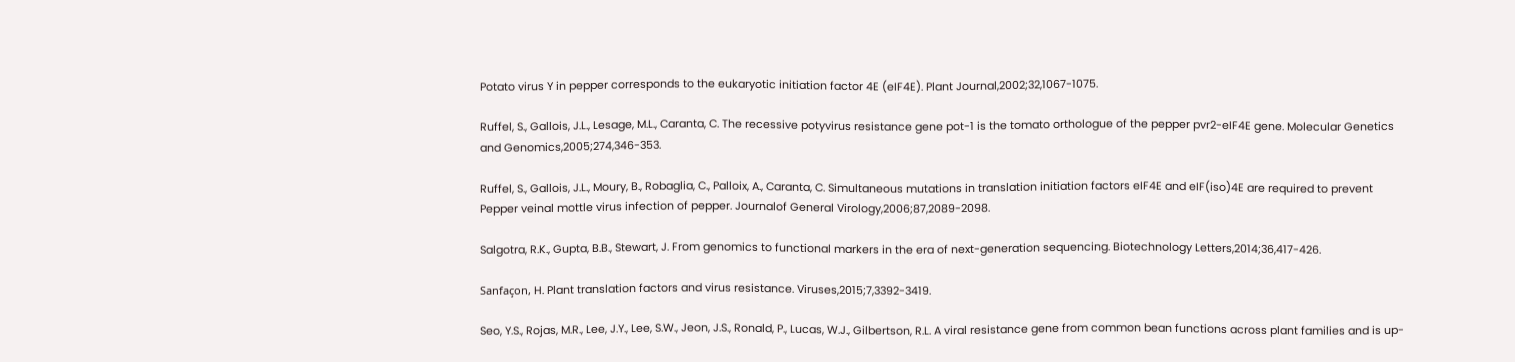Potato virus Y in pepper corresponds to the eukaryotic initiation factor 4E (eIF4E). Plant Journal,2002;32,1067-1075.

Ruffel, S., Gallois, J.L., Lesage, M.L., Caranta, C. The recessive potyvirus resistance gene pot-1 is the tomato orthologue of the pepper pvr2-eIF4E gene. Molecular Genetics and Genomics,2005;274,346-353.

Ruffel, S., Gallois, J.L., Moury, B., Robaglia, C., Palloix, A., Caranta, C. Simultaneous mutations in translation initiation factors eIF4E and eIF(iso)4E are required to prevent Pepper veinal mottle virus infection of pepper. Journalof General Virology,2006;87,2089-2098.

Salgotra, R.K., Gupta, B.B., Stewart, J. From genomics to functional markers in the era of next-generation sequencing. Biotechnology Letters,2014;36,417-426.

Sanfaçon, H. Plant translation factors and virus resistance. Viruses,2015;7,3392-3419.

Seo, Y.S., Rojas, M.R., Lee, J.Y., Lee, S.W., Jeon, J.S., Ronald, P., Lucas, W.J., Gilbertson, R.L. A viral resistance gene from common bean functions across plant families and is up-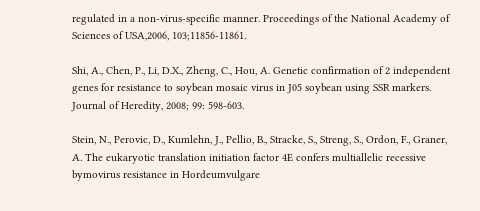regulated in a non-virus-specific manner. Proceedings of the National Academy of Sciences of USA,2006, 103;11856-11861.

Shi, A., Chen, P., Li, D.X., Zheng, C., Hou, A. Genetic confirmation of 2 independent genes for resistance to soybean mosaic virus in J05 soybean using SSR markers. Journal of Heredity, 2008; 99: 598-603.

Stein, N., Perovic, D., Kumlehn, J., Pellio, B., Stracke, S., Streng, S., Ordon, F., Graner, A. The eukaryotic translation initiation factor 4E confers multiallelic recessive bymovirus resistance in Hordeumvulgare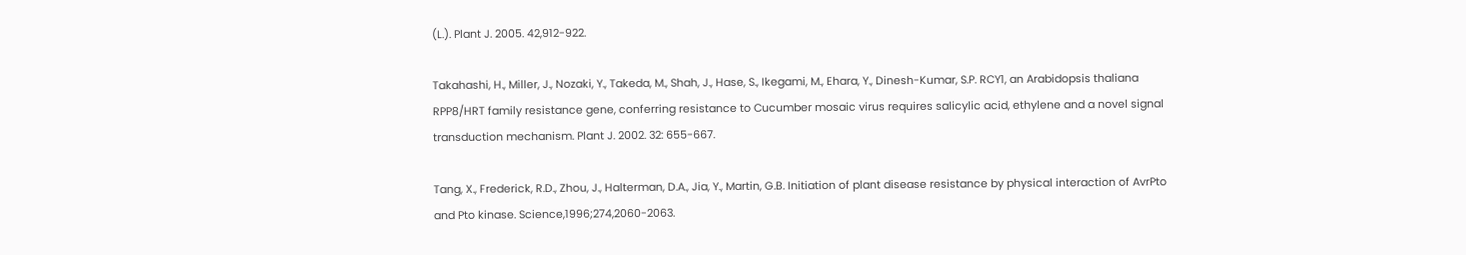(L.). Plant J. 2005. 42,912-922.

Takahashi, H., Miller, J., Nozaki, Y., Takeda, M., Shah, J., Hase, S., Ikegami, M., Ehara, Y., Dinesh-Kumar, S.P. RCY1, an Arabidopsis thaliana RPP8/HRT family resistance gene, conferring resistance to Cucumber mosaic virus requires salicylic acid, ethylene and a novel signal transduction mechanism. Plant J. 2002. 32: 655-667.

Tang, X., Frederick, R.D., Zhou, J., Halterman, D.A., Jia, Y., Martin, G.B. Initiation of plant disease resistance by physical interaction of AvrPto and Pto kinase. Science,1996;274,2060-2063.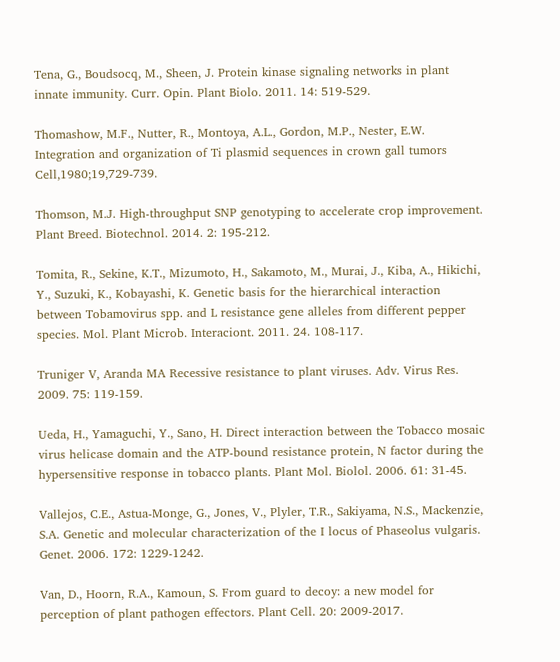Tena, G., Boudsocq, M., Sheen, J. Protein kinase signaling networks in plant innate immunity. Curr. Opin. Plant Biolo. 2011. 14: 519-529.

Thomashow, M.F., Nutter, R., Montoya, A.L., Gordon, M.P., Nester, E.W. Integration and organization of Ti plasmid sequences in crown gall tumors Cell,1980;19,729-739.

Thomson, M.J. High-throughput SNP genotyping to accelerate crop improvement. Plant Breed. Biotechnol. 2014. 2: 195-212.

Tomita, R., Sekine, K.T., Mizumoto, H., Sakamoto, M., Murai, J., Kiba, A., Hikichi, Y., Suzuki, K., Kobayashi, K. Genetic basis for the hierarchical interaction between Tobamovirus spp. and L resistance gene alleles from different pepper species. Mol. Plant Microb. Interaciont. 2011. 24. 108-117.

Truniger V, Aranda MA Recessive resistance to plant viruses. Adv. Virus Res. 2009. 75: 119-159.

Ueda, H., Yamaguchi, Y., Sano, H. Direct interaction between the Tobacco mosaic virus helicase domain and the ATP-bound resistance protein, N factor during the hypersensitive response in tobacco plants. Plant Mol. Biolol. 2006. 61: 31-45.

Vallejos, C.E., Astua-Monge, G., Jones, V., Plyler, T.R., Sakiyama, N.S., Mackenzie, S.A. Genetic and molecular characterization of the I locus of Phaseolus vulgaris. Genet. 2006. 172: 1229-1242.

Van, D., Hoorn, R.A., Kamoun, S. From guard to decoy: a new model for perception of plant pathogen effectors. Plant Cell. 20: 2009-2017.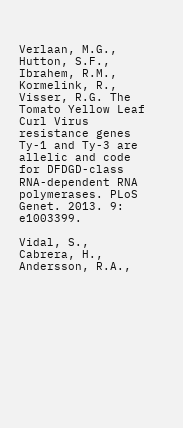Verlaan, M.G., Hutton, S.F., Ibrahem, R.M., Kormelink, R., Visser, R.G. The Tomato Yellow Leaf Curl Virus resistance genes Ty-1 and Ty-3 are allelic and code for DFDGD-class RNA-dependent RNA polymerases. PLoS Genet. 2013. 9: e1003399.

Vidal, S., Cabrera, H., Andersson, R.A.,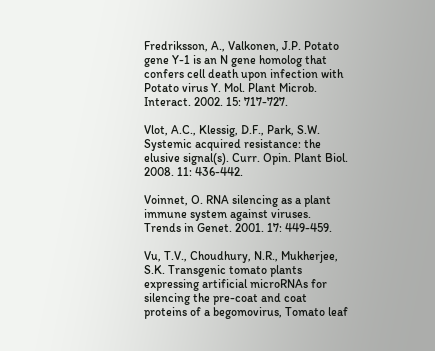Fredriksson, A., Valkonen, J.P. Potato gene Y-1 is an N gene homolog that confers cell death upon infection with Potato virus Y. Mol. Plant Microb. Interact. 2002. 15: 717-727.

Vlot, A.C., Klessig, D.F., Park, S.W. Systemic acquired resistance: the elusive signal(s). Curr. Opin. Plant Biol. 2008. 11: 436-442.

Voinnet, O. RNA silencing as a plant immune system against viruses. Trends in Genet. 2001. 17: 449-459.

Vu, T.V., Choudhury, N.R., Mukherjee, S.K. Transgenic tomato plants expressing artificial microRNAs for silencing the pre-coat and coat proteins of a begomovirus, Tomato leaf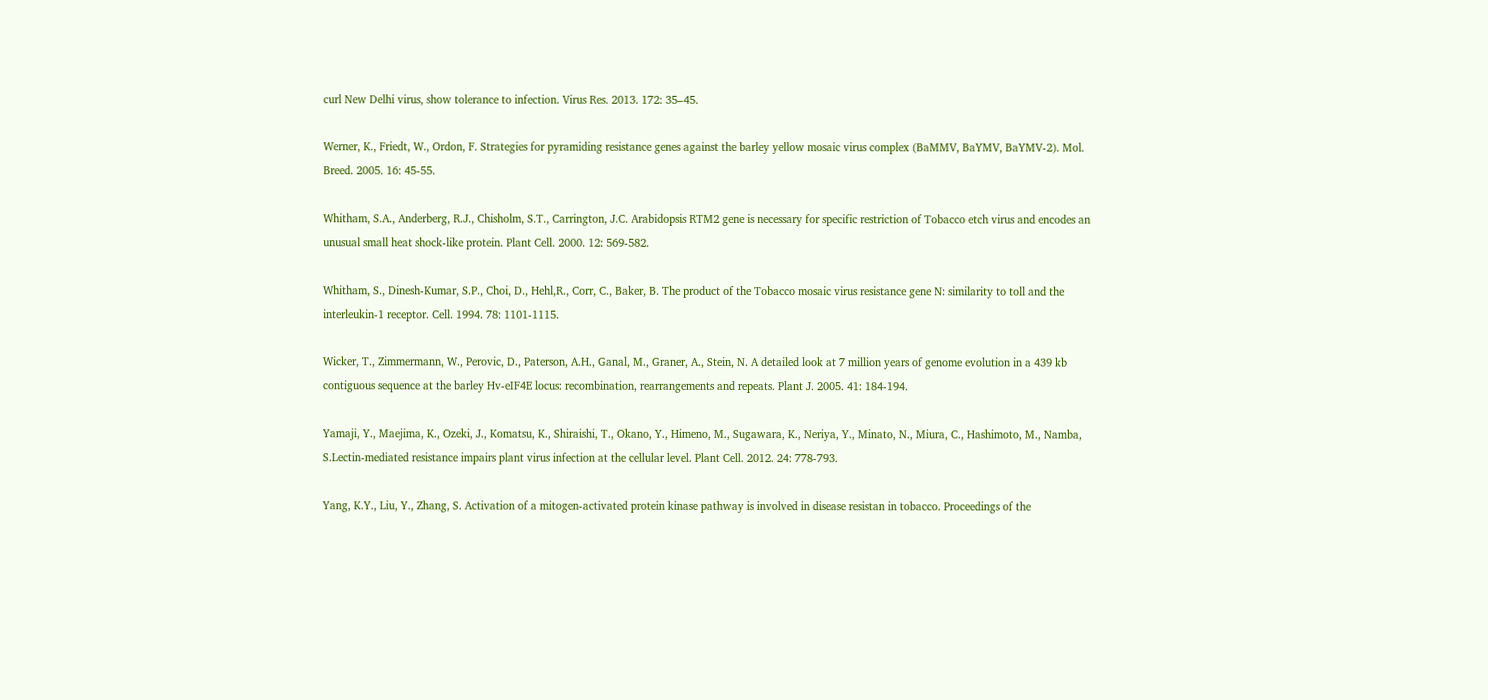curl New Delhi virus, show tolerance to infection. Virus Res. 2013. 172: 35–45.

Werner, K., Friedt, W., Ordon, F. Strategies for pyramiding resistance genes against the barley yellow mosaic virus complex (BaMMV, BaYMV, BaYMV-2). Mol. Breed. 2005. 16: 45-55.

Whitham, S.A., Anderberg, R.J., Chisholm, S.T., Carrington, J.C. Arabidopsis RTM2 gene is necessary for specific restriction of Tobacco etch virus and encodes an unusual small heat shock-like protein. Plant Cell. 2000. 12: 569-582.

Whitham, S., Dinesh-Kumar, S.P., Choi, D., Hehl,R., Corr, C., Baker, B. The product of the Tobacco mosaic virus resistance gene N: similarity to toll and the interleukin-1 receptor. Cell. 1994. 78: 1101-1115.

Wicker, T., Zimmermann, W., Perovic, D., Paterson, A.H., Ganal, M., Graner, A., Stein, N. A detailed look at 7 million years of genome evolution in a 439 kb contiguous sequence at the barley Hv-eIF4E locus: recombination, rearrangements and repeats. Plant J. 2005. 41: 184-194.

Yamaji, Y., Maejima, K., Ozeki, J., Komatsu, K., Shiraishi, T., Okano, Y., Himeno, M., Sugawara, K., Neriya, Y., Minato, N., Miura, C., Hashimoto, M., Namba, S.Lectin-mediated resistance impairs plant virus infection at the cellular level. Plant Cell. 2012. 24: 778-793.

Yang, K.Y., Liu, Y., Zhang, S. Activation of a mitogen-activated protein kinase pathway is involved in disease resistan in tobacco. Proceedings of the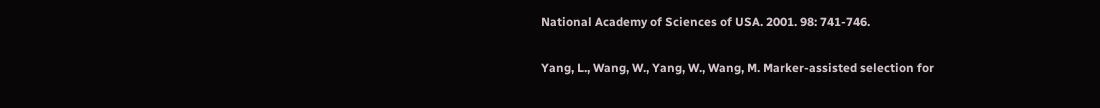National Academy of Sciences of USA. 2001. 98: 741-746.

Yang, L., Wang, W., Yang, W., Wang, M. Marker-assisted selection for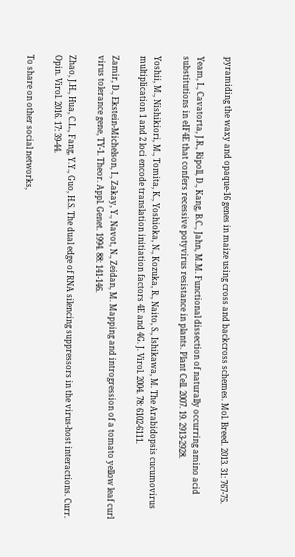pyramiding the waxy and opaque-16 genes in maize using cross and backcross schemes. Mol. Breed. 2013. 31: 767-75.

Yeam, I., Cavatorta, J.R., Ripoll, D., Kang, B.C., Jahn, M.M. Functional dissection of naturally occurring amino acid substitutions in eIF4E that confers recessive potyvirus resistance in plants. Plant Cell. 2007. 19. 2913-2928.

Yoshii, M., Nishikiori, M., Tomita, K., Yoshioka, N., Kozuka, R., Naito, S., Ishikawa, M. The Arabidopsis cucumovirus multiplication 1 and 2 loci encode translation initiation factors 4E and 4G. J. Virol. 2004. 78: 6102-6111.

Zamir, D., Ekstein-Michelson, I., Zakay, Y., Navot, N., Zeidan, M. Mapping and introgression of a tomato yellow leaf curl virus tolerance gene, TY-1. Theor. Appl. Genet. 1994. 88: 141-146.

Zhao, J.H., Hua, C.L., Fang, Y.Y., Guo, H.S. The dual edge of RNA silencing suppressors in the virus-host interactions. Curr. Opin. Virol. 2016. 17: 39-44.

To share on other social networks,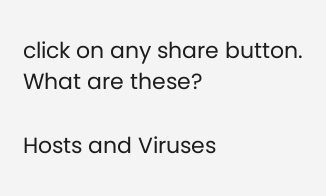click on any share button. What are these?

Hosts and Viruses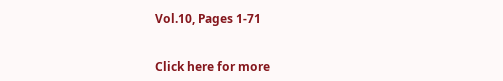Vol.10, Pages 1-71


Click here for more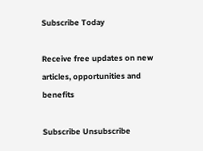Subscribe Today

Receive free updates on new articles, opportunities and benefits

Subscribe Unsubscribe